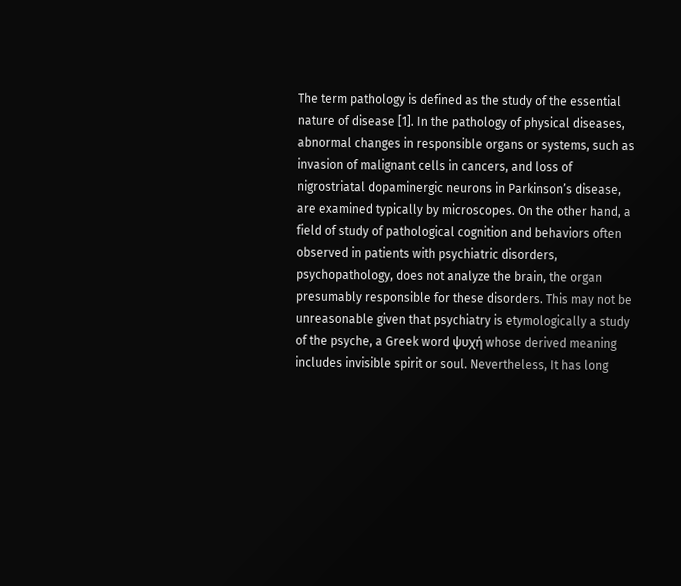The term pathology is defined as the study of the essential nature of disease [1]. In the pathology of physical diseases, abnormal changes in responsible organs or systems, such as invasion of malignant cells in cancers, and loss of nigrostriatal dopaminergic neurons in Parkinson’s disease, are examined typically by microscopes. On the other hand, a field of study of pathological cognition and behaviors often observed in patients with psychiatric disorders, psychopathology, does not analyze the brain, the organ presumably responsible for these disorders. This may not be unreasonable given that psychiatry is etymologically a study of the psyche, a Greek word ψυχή whose derived meaning includes invisible spirit or soul. Nevertheless, It has long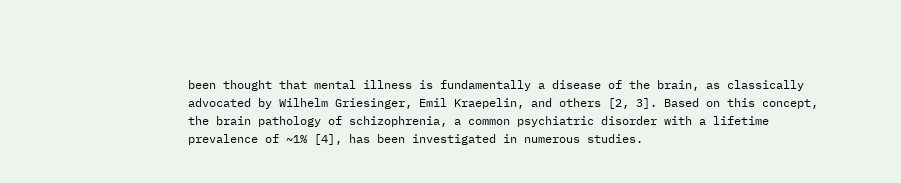been thought that mental illness is fundamentally a disease of the brain, as classically advocated by Wilhelm Griesinger, Emil Kraepelin, and others [2, 3]. Based on this concept, the brain pathology of schizophrenia, a common psychiatric disorder with a lifetime prevalence of ~1% [4], has been investigated in numerous studies.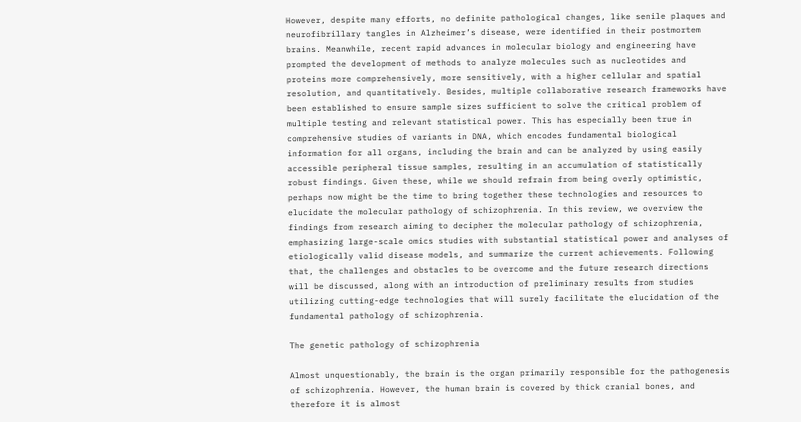However, despite many efforts, no definite pathological changes, like senile plaques and neurofibrillary tangles in Alzheimer’s disease, were identified in their postmortem brains. Meanwhile, recent rapid advances in molecular biology and engineering have prompted the development of methods to analyze molecules such as nucleotides and proteins more comprehensively, more sensitively, with a higher cellular and spatial resolution, and quantitatively. Besides, multiple collaborative research frameworks have been established to ensure sample sizes sufficient to solve the critical problem of multiple testing and relevant statistical power. This has especially been true in comprehensive studies of variants in DNA, which encodes fundamental biological information for all organs, including the brain and can be analyzed by using easily accessible peripheral tissue samples, resulting in an accumulation of statistically robust findings. Given these, while we should refrain from being overly optimistic, perhaps now might be the time to bring together these technologies and resources to elucidate the molecular pathology of schizophrenia. In this review, we overview the findings from research aiming to decipher the molecular pathology of schizophrenia, emphasizing large-scale omics studies with substantial statistical power and analyses of etiologically valid disease models, and summarize the current achievements. Following that, the challenges and obstacles to be overcome and the future research directions will be discussed, along with an introduction of preliminary results from studies utilizing cutting-edge technologies that will surely facilitate the elucidation of the fundamental pathology of schizophrenia.

The genetic pathology of schizophrenia

Almost unquestionably, the brain is the organ primarily responsible for the pathogenesis of schizophrenia. However, the human brain is covered by thick cranial bones, and therefore it is almost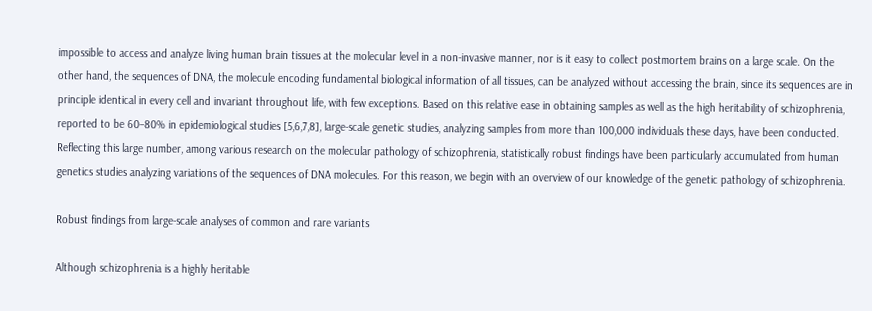impossible to access and analyze living human brain tissues at the molecular level in a non-invasive manner, nor is it easy to collect postmortem brains on a large scale. On the other hand, the sequences of DNA, the molecule encoding fundamental biological information of all tissues, can be analyzed without accessing the brain, since its sequences are in principle identical in every cell and invariant throughout life, with few exceptions. Based on this relative ease in obtaining samples as well as the high heritability of schizophrenia, reported to be 60–80% in epidemiological studies [5,6,7,8], large-scale genetic studies, analyzing samples from more than 100,000 individuals these days, have been conducted. Reflecting this large number, among various research on the molecular pathology of schizophrenia, statistically robust findings have been particularly accumulated from human genetics studies analyzing variations of the sequences of DNA molecules. For this reason, we begin with an overview of our knowledge of the genetic pathology of schizophrenia.

Robust findings from large-scale analyses of common and rare variants

Although schizophrenia is a highly heritable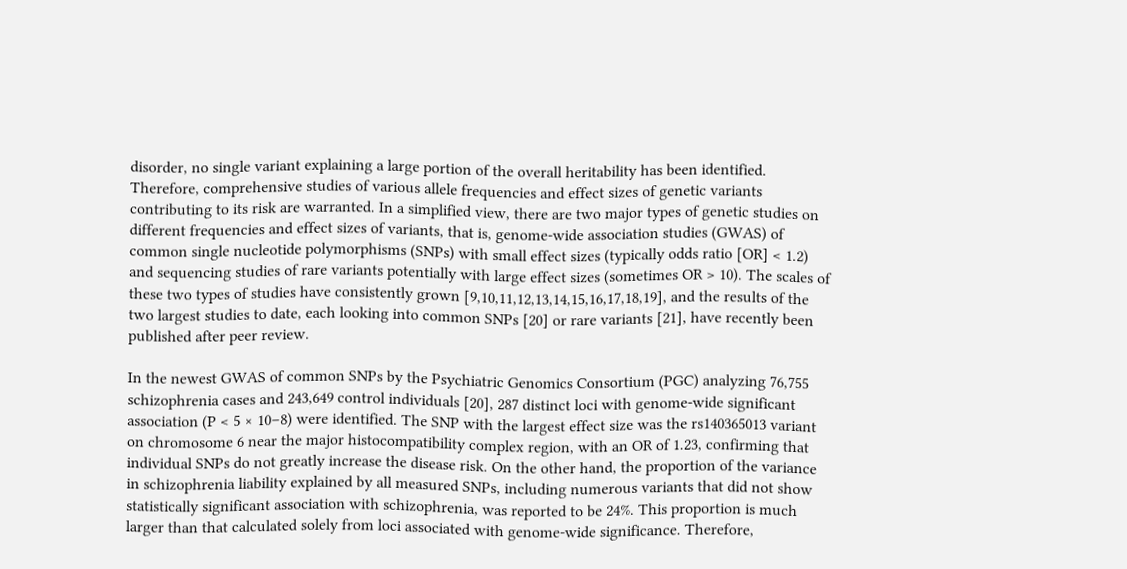disorder, no single variant explaining a large portion of the overall heritability has been identified. Therefore, comprehensive studies of various allele frequencies and effect sizes of genetic variants contributing to its risk are warranted. In a simplified view, there are two major types of genetic studies on different frequencies and effect sizes of variants, that is, genome-wide association studies (GWAS) of common single nucleotide polymorphisms (SNPs) with small effect sizes (typically odds ratio [OR] < 1.2) and sequencing studies of rare variants potentially with large effect sizes (sometimes OR > 10). The scales of these two types of studies have consistently grown [9,10,11,12,13,14,15,16,17,18,19], and the results of the two largest studies to date, each looking into common SNPs [20] or rare variants [21], have recently been published after peer review.

In the newest GWAS of common SNPs by the Psychiatric Genomics Consortium (PGC) analyzing 76,755 schizophrenia cases and 243,649 control individuals [20], 287 distinct loci with genome-wide significant association (P < 5 × 10−8) were identified. The SNP with the largest effect size was the rs140365013 variant on chromosome 6 near the major histocompatibility complex region, with an OR of 1.23, confirming that individual SNPs do not greatly increase the disease risk. On the other hand, the proportion of the variance in schizophrenia liability explained by all measured SNPs, including numerous variants that did not show statistically significant association with schizophrenia, was reported to be 24%. This proportion is much larger than that calculated solely from loci associated with genome-wide significance. Therefore,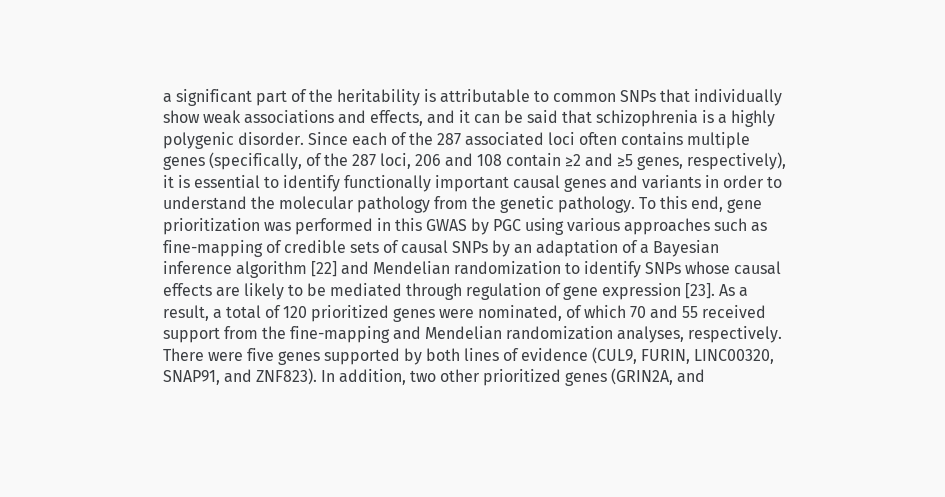a significant part of the heritability is attributable to common SNPs that individually show weak associations and effects, and it can be said that schizophrenia is a highly polygenic disorder. Since each of the 287 associated loci often contains multiple genes (specifically, of the 287 loci, 206 and 108 contain ≥2 and ≥5 genes, respectively), it is essential to identify functionally important causal genes and variants in order to understand the molecular pathology from the genetic pathology. To this end, gene prioritization was performed in this GWAS by PGC using various approaches such as fine-mapping of credible sets of causal SNPs by an adaptation of a Bayesian inference algorithm [22] and Mendelian randomization to identify SNPs whose causal effects are likely to be mediated through regulation of gene expression [23]. As a result, a total of 120 prioritized genes were nominated, of which 70 and 55 received support from the fine-mapping and Mendelian randomization analyses, respectively. There were five genes supported by both lines of evidence (CUL9, FURIN, LINC00320, SNAP91, and ZNF823). In addition, two other prioritized genes (GRIN2A, and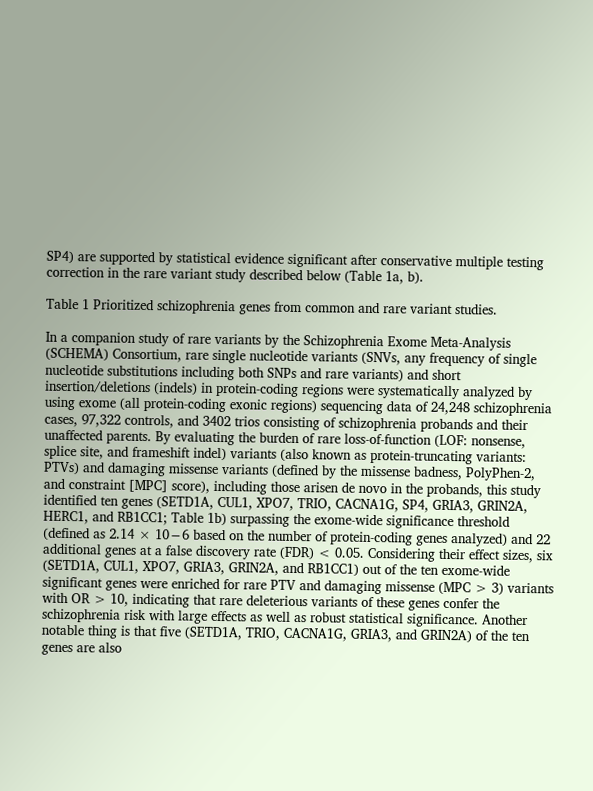SP4) are supported by statistical evidence significant after conservative multiple testing correction in the rare variant study described below (Table 1a, b).

Table 1 Prioritized schizophrenia genes from common and rare variant studies.

In a companion study of rare variants by the Schizophrenia Exome Meta-Analysis (SCHEMA) Consortium, rare single nucleotide variants (SNVs, any frequency of single nucleotide substitutions including both SNPs and rare variants) and short insertion/deletions (indels) in protein-coding regions were systematically analyzed by using exome (all protein-coding exonic regions) sequencing data of 24,248 schizophrenia cases, 97,322 controls, and 3402 trios consisting of schizophrenia probands and their unaffected parents. By evaluating the burden of rare loss-of-function (LOF: nonsense, splice site, and frameshift indel) variants (also known as protein-truncating variants: PTVs) and damaging missense variants (defined by the missense badness, PolyPhen-2, and constraint [MPC] score), including those arisen de novo in the probands, this study identified ten genes (SETD1A, CUL1, XPO7, TRIO, CACNA1G, SP4, GRIA3, GRIN2A, HERC1, and RB1CC1; Table 1b) surpassing the exome-wide significance threshold (defined as 2.14 × 10−6 based on the number of protein-coding genes analyzed) and 22 additional genes at a false discovery rate (FDR) < 0.05. Considering their effect sizes, six (SETD1A, CUL1, XPO7, GRIA3, GRIN2A, and RB1CC1) out of the ten exome-wide significant genes were enriched for rare PTV and damaging missense (MPC > 3) variants with OR > 10, indicating that rare deleterious variants of these genes confer the schizophrenia risk with large effects as well as robust statistical significance. Another notable thing is that five (SETD1A, TRIO, CACNA1G, GRIA3, and GRIN2A) of the ten genes are also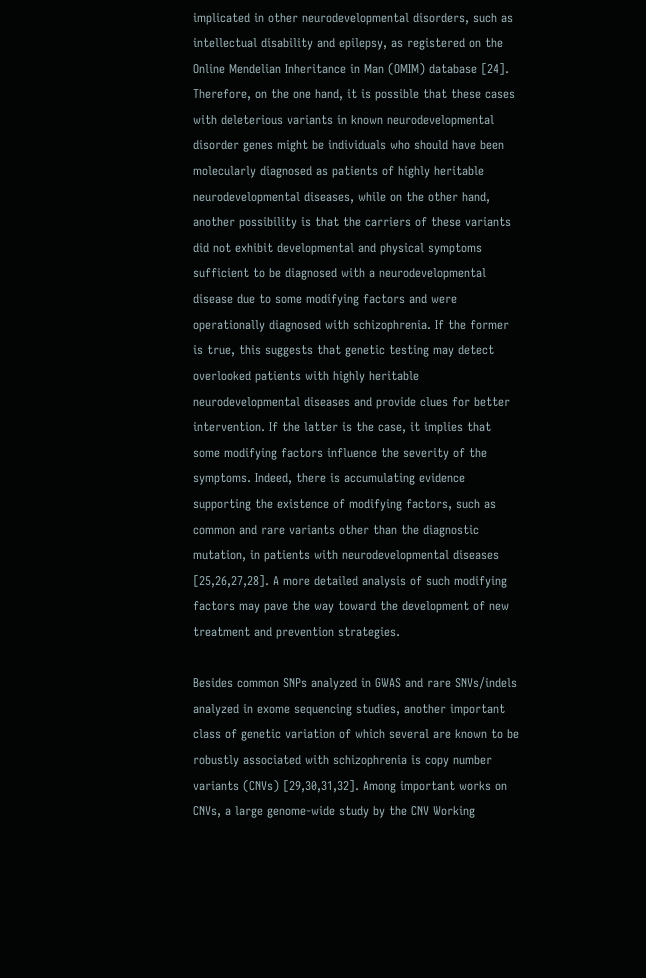implicated in other neurodevelopmental disorders, such as intellectual disability and epilepsy, as registered on the Online Mendelian Inheritance in Man (OMIM) database [24]. Therefore, on the one hand, it is possible that these cases with deleterious variants in known neurodevelopmental disorder genes might be individuals who should have been molecularly diagnosed as patients of highly heritable neurodevelopmental diseases, while on the other hand, another possibility is that the carriers of these variants did not exhibit developmental and physical symptoms sufficient to be diagnosed with a neurodevelopmental disease due to some modifying factors and were operationally diagnosed with schizophrenia. If the former is true, this suggests that genetic testing may detect overlooked patients with highly heritable neurodevelopmental diseases and provide clues for better intervention. If the latter is the case, it implies that some modifying factors influence the severity of the symptoms. Indeed, there is accumulating evidence supporting the existence of modifying factors, such as common and rare variants other than the diagnostic mutation, in patients with neurodevelopmental diseases [25,26,27,28]. A more detailed analysis of such modifying factors may pave the way toward the development of new treatment and prevention strategies.

Besides common SNPs analyzed in GWAS and rare SNVs/indels analyzed in exome sequencing studies, another important class of genetic variation of which several are known to be robustly associated with schizophrenia is copy number variants (CNVs) [29,30,31,32]. Among important works on CNVs, a large genome-wide study by the CNV Working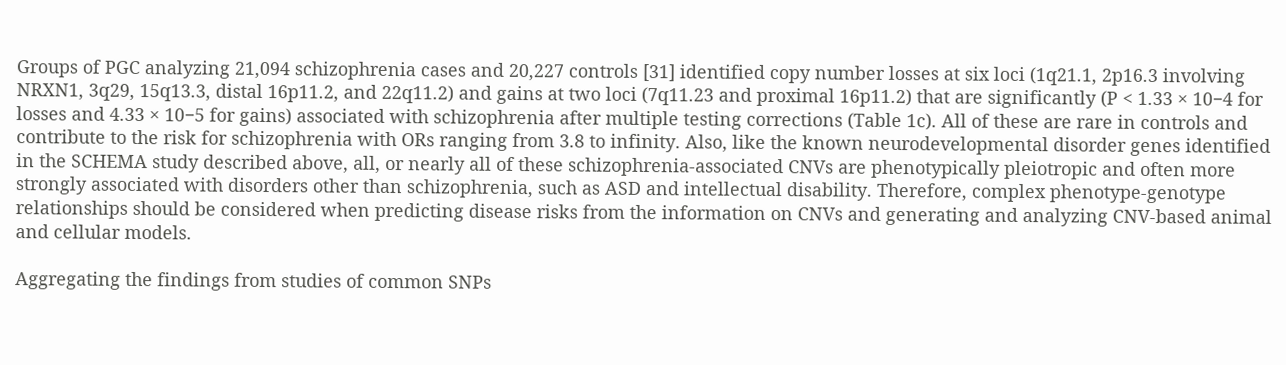Groups of PGC analyzing 21,094 schizophrenia cases and 20,227 controls [31] identified copy number losses at six loci (1q21.1, 2p16.3 involving NRXN1, 3q29, 15q13.3, distal 16p11.2, and 22q11.2) and gains at two loci (7q11.23 and proximal 16p11.2) that are significantly (P < 1.33 × 10−4 for losses and 4.33 × 10−5 for gains) associated with schizophrenia after multiple testing corrections (Table 1c). All of these are rare in controls and contribute to the risk for schizophrenia with ORs ranging from 3.8 to infinity. Also, like the known neurodevelopmental disorder genes identified in the SCHEMA study described above, all, or nearly all of these schizophrenia-associated CNVs are phenotypically pleiotropic and often more strongly associated with disorders other than schizophrenia, such as ASD and intellectual disability. Therefore, complex phenotype-genotype relationships should be considered when predicting disease risks from the information on CNVs and generating and analyzing CNV-based animal and cellular models.

Aggregating the findings from studies of common SNPs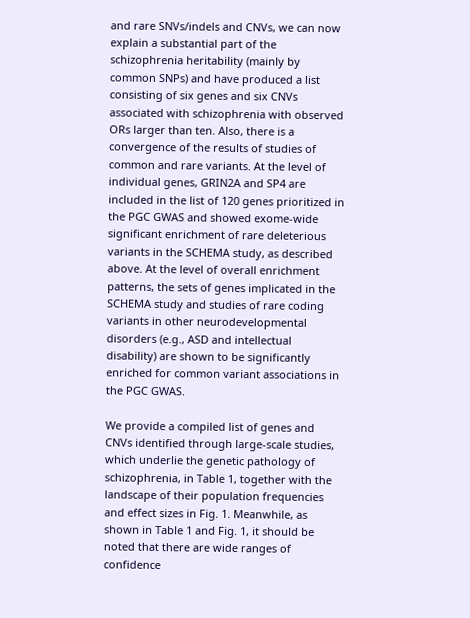and rare SNVs/indels and CNVs, we can now explain a substantial part of the schizophrenia heritability (mainly by common SNPs) and have produced a list consisting of six genes and six CNVs associated with schizophrenia with observed ORs larger than ten. Also, there is a convergence of the results of studies of common and rare variants. At the level of individual genes, GRIN2A and SP4 are included in the list of 120 genes prioritized in the PGC GWAS and showed exome-wide significant enrichment of rare deleterious variants in the SCHEMA study, as described above. At the level of overall enrichment patterns, the sets of genes implicated in the SCHEMA study and studies of rare coding variants in other neurodevelopmental disorders (e.g., ASD and intellectual disability) are shown to be significantly enriched for common variant associations in the PGC GWAS.

We provide a compiled list of genes and CNVs identified through large-scale studies, which underlie the genetic pathology of schizophrenia, in Table 1, together with the landscape of their population frequencies and effect sizes in Fig. 1. Meanwhile, as shown in Table 1 and Fig. 1, it should be noted that there are wide ranges of confidence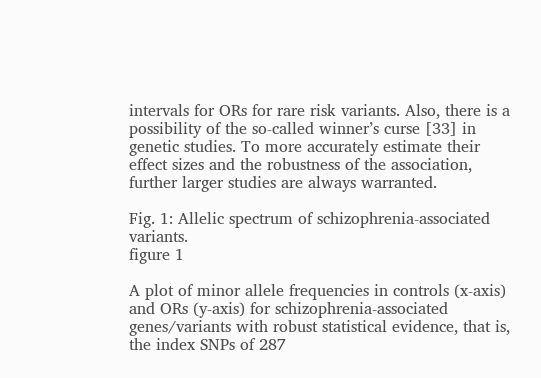intervals for ORs for rare risk variants. Also, there is a possibility of the so-called winner’s curse [33] in genetic studies. To more accurately estimate their effect sizes and the robustness of the association, further larger studies are always warranted.

Fig. 1: Allelic spectrum of schizophrenia-associated variants.
figure 1

A plot of minor allele frequencies in controls (x-axis) and ORs (y-axis) for schizophrenia-associated genes/variants with robust statistical evidence, that is, the index SNPs of 287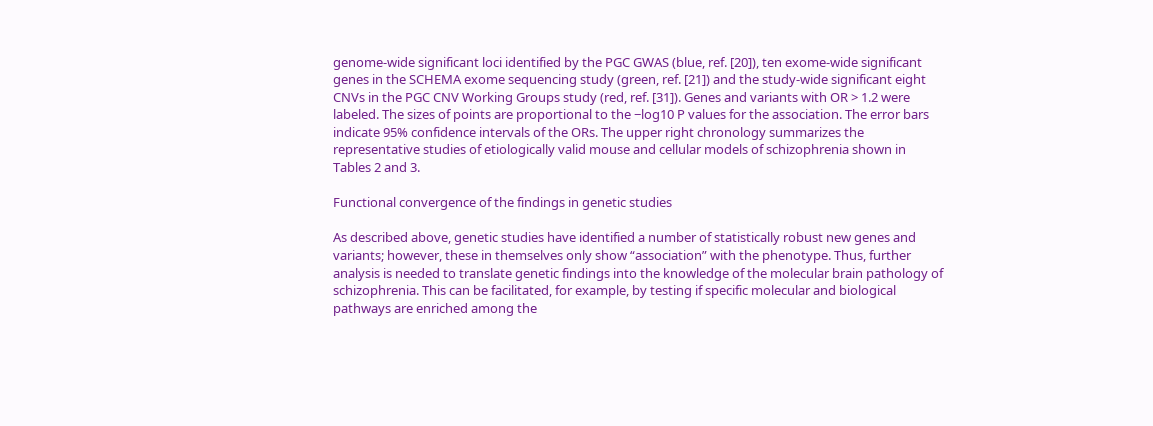genome-wide significant loci identified by the PGC GWAS (blue, ref. [20]), ten exome-wide significant genes in the SCHEMA exome sequencing study (green, ref. [21]) and the study-wide significant eight CNVs in the PGC CNV Working Groups study (red, ref. [31]). Genes and variants with OR > 1.2 were labeled. The sizes of points are proportional to the −log10 P values for the association. The error bars indicate 95% confidence intervals of the ORs. The upper right chronology summarizes the representative studies of etiologically valid mouse and cellular models of schizophrenia shown in Tables 2 and 3.

Functional convergence of the findings in genetic studies

As described above, genetic studies have identified a number of statistically robust new genes and variants; however, these in themselves only show “association” with the phenotype. Thus, further analysis is needed to translate genetic findings into the knowledge of the molecular brain pathology of schizophrenia. This can be facilitated, for example, by testing if specific molecular and biological pathways are enriched among the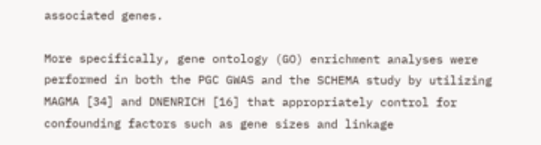associated genes.

More specifically, gene ontology (GO) enrichment analyses were performed in both the PGC GWAS and the SCHEMA study by utilizing MAGMA [34] and DNENRICH [16] that appropriately control for confounding factors such as gene sizes and linkage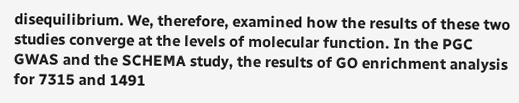disequilibrium. We, therefore, examined how the results of these two studies converge at the levels of molecular function. In the PGC GWAS and the SCHEMA study, the results of GO enrichment analysis for 7315 and 1491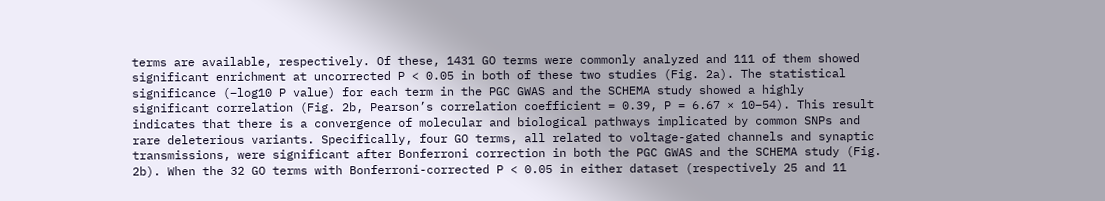terms are available, respectively. Of these, 1431 GO terms were commonly analyzed and 111 of them showed significant enrichment at uncorrected P < 0.05 in both of these two studies (Fig. 2a). The statistical significance (−log10 P value) for each term in the PGC GWAS and the SCHEMA study showed a highly significant correlation (Fig. 2b, Pearson’s correlation coefficient = 0.39, P = 6.67 × 10−54). This result indicates that there is a convergence of molecular and biological pathways implicated by common SNPs and rare deleterious variants. Specifically, four GO terms, all related to voltage-gated channels and synaptic transmissions, were significant after Bonferroni correction in both the PGC GWAS and the SCHEMA study (Fig. 2b). When the 32 GO terms with Bonferroni-corrected P < 0.05 in either dataset (respectively 25 and 11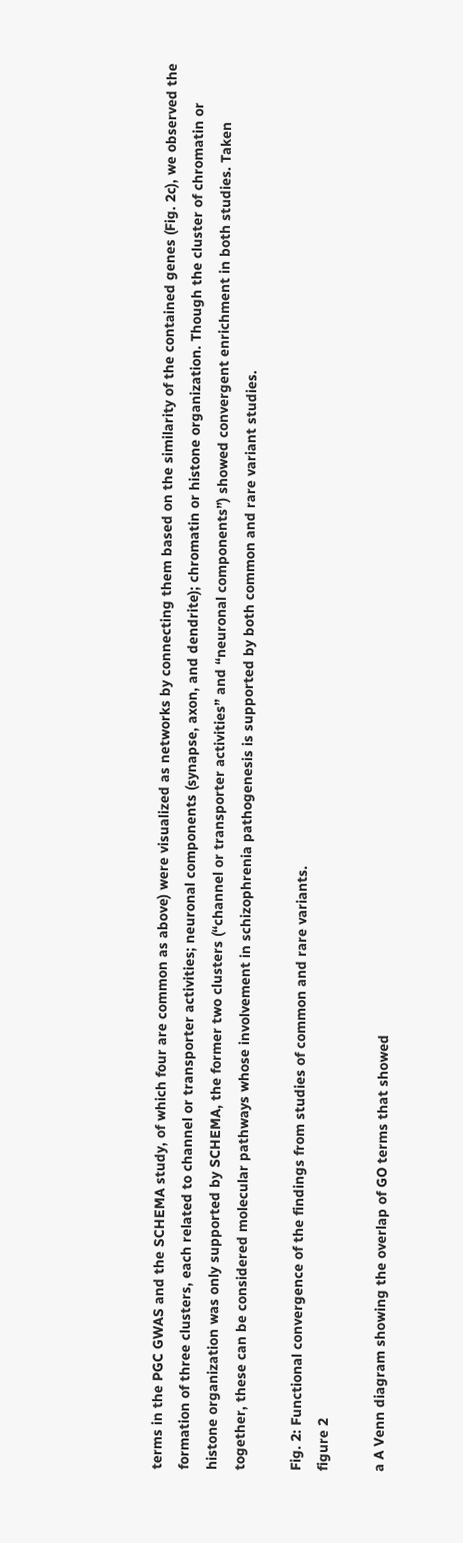terms in the PGC GWAS and the SCHEMA study, of which four are common as above) were visualized as networks by connecting them based on the similarity of the contained genes (Fig. 2c), we observed the formation of three clusters, each related to channel or transporter activities; neuronal components (synapse, axon, and dendrite); chromatin or histone organization. Though the cluster of chromatin or histone organization was only supported by SCHEMA, the former two clusters (“channel or transporter activities” and “neuronal components”) showed convergent enrichment in both studies. Taken together, these can be considered molecular pathways whose involvement in schizophrenia pathogenesis is supported by both common and rare variant studies.

Fig. 2: Functional convergence of the findings from studies of common and rare variants.
figure 2

a A Venn diagram showing the overlap of GO terms that showed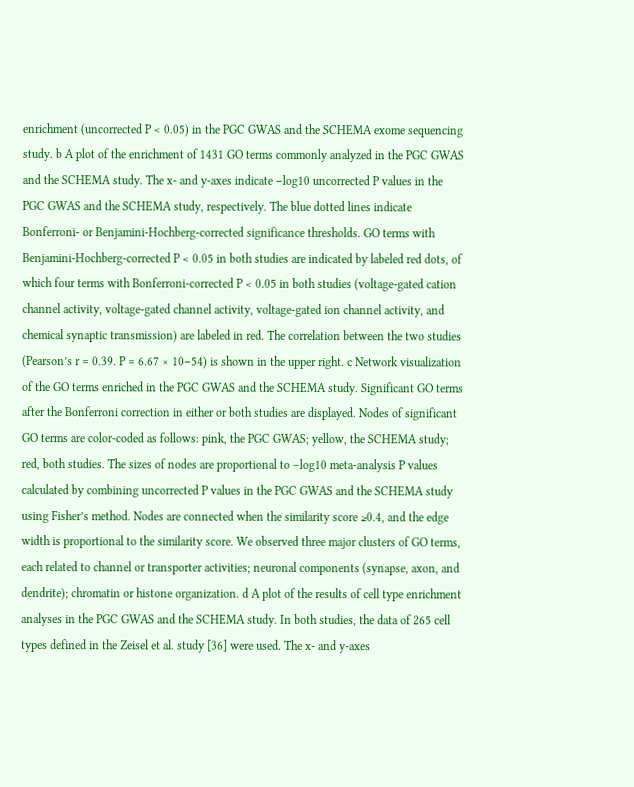enrichment (uncorrected P < 0.05) in the PGC GWAS and the SCHEMA exome sequencing study. b A plot of the enrichment of 1431 GO terms commonly analyzed in the PGC GWAS and the SCHEMA study. The x- and y-axes indicate −log10 uncorrected P values in the PGC GWAS and the SCHEMA study, respectively. The blue dotted lines indicate Bonferroni- or Benjamini-Hochberg-corrected significance thresholds. GO terms with Benjamini-Hochberg-corrected P < 0.05 in both studies are indicated by labeled red dots, of which four terms with Bonferroni-corrected P < 0.05 in both studies (voltage-gated cation channel activity, voltage-gated channel activity, voltage-gated ion channel activity, and chemical synaptic transmission) are labeled in red. The correlation between the two studies (Pearson’s r = 0.39. P = 6.67 × 10−54) is shown in the upper right. c Network visualization of the GO terms enriched in the PGC GWAS and the SCHEMA study. Significant GO terms after the Bonferroni correction in either or both studies are displayed. Nodes of significant GO terms are color-coded as follows: pink, the PGC GWAS; yellow, the SCHEMA study; red, both studies. The sizes of nodes are proportional to –log10 meta-analysis P values calculated by combining uncorrected P values in the PGC GWAS and the SCHEMA study using Fisher’s method. Nodes are connected when the similarity score ≥0.4, and the edge width is proportional to the similarity score. We observed three major clusters of GO terms, each related to channel or transporter activities; neuronal components (synapse, axon, and dendrite); chromatin or histone organization. d A plot of the results of cell type enrichment analyses in the PGC GWAS and the SCHEMA study. In both studies, the data of 265 cell types defined in the Zeisel et al. study [36] were used. The x- and y-axes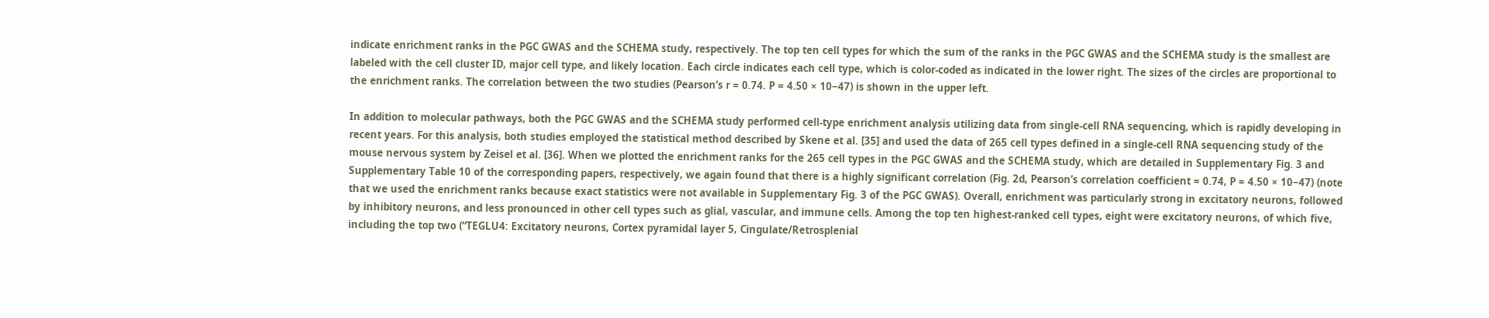indicate enrichment ranks in the PGC GWAS and the SCHEMA study, respectively. The top ten cell types for which the sum of the ranks in the PGC GWAS and the SCHEMA study is the smallest are labeled with the cell cluster ID, major cell type, and likely location. Each circle indicates each cell type, which is color-coded as indicated in the lower right. The sizes of the circles are proportional to the enrichment ranks. The correlation between the two studies (Pearson’s r = 0.74. P = 4.50 × 10−47) is shown in the upper left.

In addition to molecular pathways, both the PGC GWAS and the SCHEMA study performed cell-type enrichment analysis utilizing data from single-cell RNA sequencing, which is rapidly developing in recent years. For this analysis, both studies employed the statistical method described by Skene et al. [35] and used the data of 265 cell types defined in a single-cell RNA sequencing study of the mouse nervous system by Zeisel et al. [36]. When we plotted the enrichment ranks for the 265 cell types in the PGC GWAS and the SCHEMA study, which are detailed in Supplementary Fig. 3 and Supplementary Table 10 of the corresponding papers, respectively, we again found that there is a highly significant correlation (Fig. 2d, Pearson’s correlation coefficient = 0.74, P = 4.50 × 10−47) (note that we used the enrichment ranks because exact statistics were not available in Supplementary Fig. 3 of the PGC GWAS). Overall, enrichment was particularly strong in excitatory neurons, followed by inhibitory neurons, and less pronounced in other cell types such as glial, vascular, and immune cells. Among the top ten highest-ranked cell types, eight were excitatory neurons, of which five, including the top two (“TEGLU4: Excitatory neurons, Cortex pyramidal layer 5, Cingulate/Retrosplenial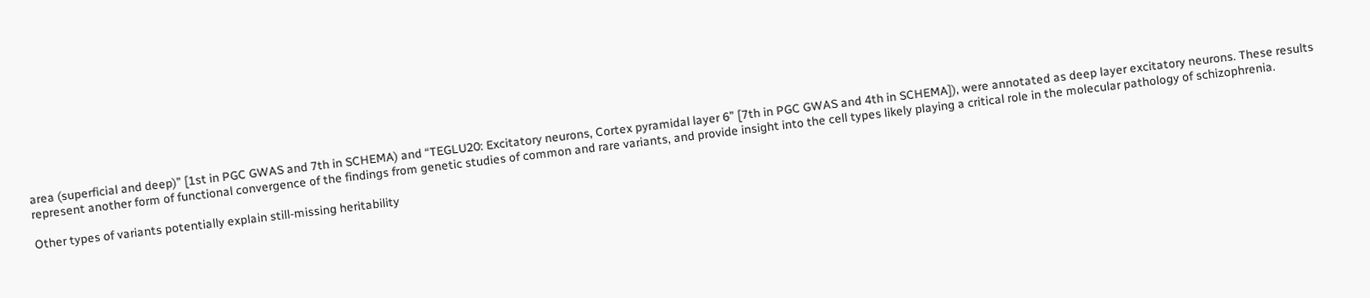area (superficial and deep)” [1st in PGC GWAS and 7th in SCHEMA) and “TEGLU20: Excitatory neurons, Cortex pyramidal layer 6” [7th in PGC GWAS and 4th in SCHEMA]), were annotated as deep layer excitatory neurons. These results represent another form of functional convergence of the findings from genetic studies of common and rare variants, and provide insight into the cell types likely playing a critical role in the molecular pathology of schizophrenia.

Other types of variants potentially explain still-missing heritability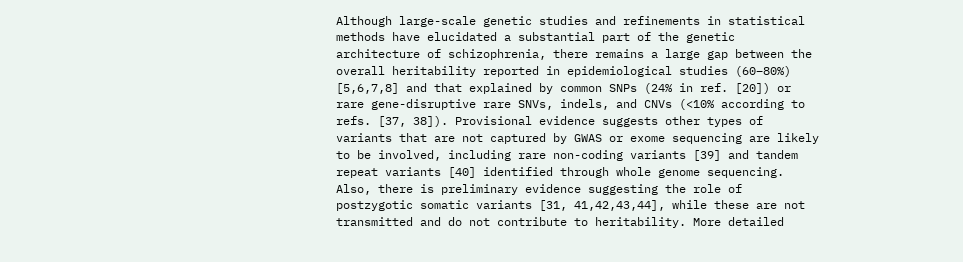Although large-scale genetic studies and refinements in statistical methods have elucidated a substantial part of the genetic architecture of schizophrenia, there remains a large gap between the overall heritability reported in epidemiological studies (60–80%) [5,6,7,8] and that explained by common SNPs (24% in ref. [20]) or rare gene-disruptive rare SNVs, indels, and CNVs (<10% according to refs. [37, 38]). Provisional evidence suggests other types of variants that are not captured by GWAS or exome sequencing are likely to be involved, including rare non-coding variants [39] and tandem repeat variants [40] identified through whole genome sequencing. Also, there is preliminary evidence suggesting the role of postzygotic somatic variants [31, 41,42,43,44], while these are not transmitted and do not contribute to heritability. More detailed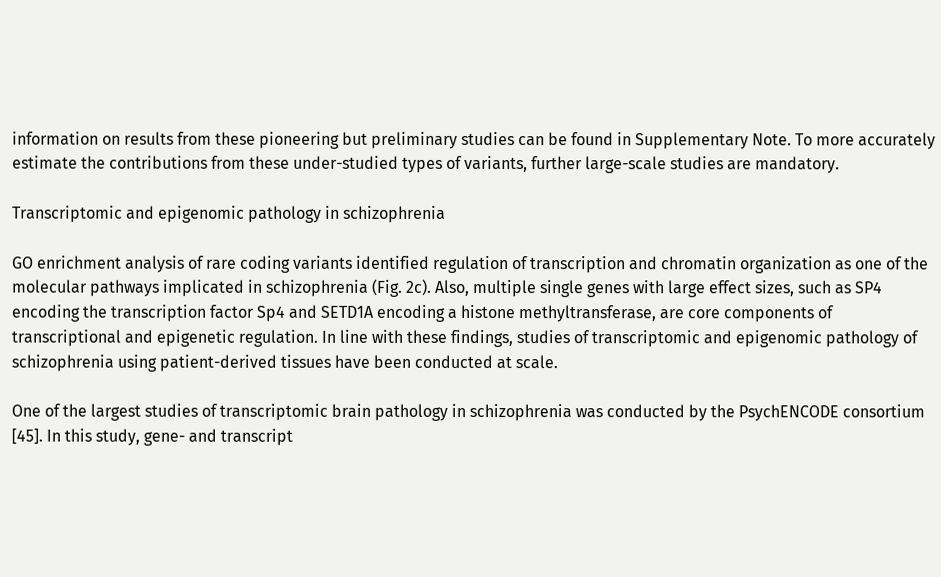information on results from these pioneering but preliminary studies can be found in Supplementary Note. To more accurately estimate the contributions from these under-studied types of variants, further large-scale studies are mandatory.

Transcriptomic and epigenomic pathology in schizophrenia

GO enrichment analysis of rare coding variants identified regulation of transcription and chromatin organization as one of the molecular pathways implicated in schizophrenia (Fig. 2c). Also, multiple single genes with large effect sizes, such as SP4 encoding the transcription factor Sp4 and SETD1A encoding a histone methyltransferase, are core components of transcriptional and epigenetic regulation. In line with these findings, studies of transcriptomic and epigenomic pathology of schizophrenia using patient-derived tissues have been conducted at scale.

One of the largest studies of transcriptomic brain pathology in schizophrenia was conducted by the PsychENCODE consortium [45]. In this study, gene- and transcript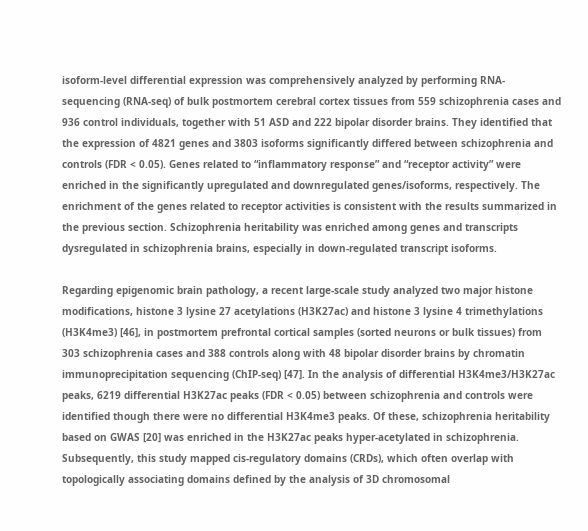isoform-level differential expression was comprehensively analyzed by performing RNA-sequencing (RNA-seq) of bulk postmortem cerebral cortex tissues from 559 schizophrenia cases and 936 control individuals, together with 51 ASD and 222 bipolar disorder brains. They identified that the expression of 4821 genes and 3803 isoforms significantly differed between schizophrenia and controls (FDR < 0.05). Genes related to “inflammatory response” and “receptor activity” were enriched in the significantly upregulated and downregulated genes/isoforms, respectively. The enrichment of the genes related to receptor activities is consistent with the results summarized in the previous section. Schizophrenia heritability was enriched among genes and transcripts dysregulated in schizophrenia brains, especially in down-regulated transcript isoforms.

Regarding epigenomic brain pathology, a recent large-scale study analyzed two major histone modifications, histone 3 lysine 27 acetylations (H3K27ac) and histone 3 lysine 4 trimethylations (H3K4me3) [46], in postmortem prefrontal cortical samples (sorted neurons or bulk tissues) from 303 schizophrenia cases and 388 controls along with 48 bipolar disorder brains by chromatin immunoprecipitation sequencing (ChIP-seq) [47]. In the analysis of differential H3K4me3/H3K27ac peaks, 6219 differential H3K27ac peaks (FDR < 0.05) between schizophrenia and controls were identified though there were no differential H3K4me3 peaks. Of these, schizophrenia heritability based on GWAS [20] was enriched in the H3K27ac peaks hyper-acetylated in schizophrenia. Subsequently, this study mapped cis-regulatory domains (CRDs), which often overlap with topologically associating domains defined by the analysis of 3D chromosomal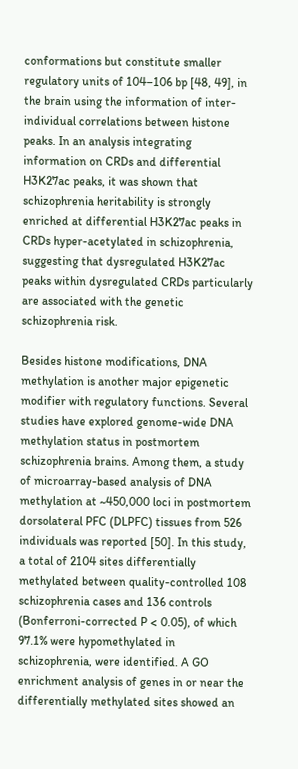conformations but constitute smaller regulatory units of 104–106 bp [48, 49], in the brain using the information of inter-individual correlations between histone peaks. In an analysis integrating information on CRDs and differential H3K27ac peaks, it was shown that schizophrenia heritability is strongly enriched at differential H3K27ac peaks in CRDs hyper-acetylated in schizophrenia, suggesting that dysregulated H3K27ac peaks within dysregulated CRDs particularly are associated with the genetic schizophrenia risk.

Besides histone modifications, DNA methylation is another major epigenetic modifier with regulatory functions. Several studies have explored genome-wide DNA methylation status in postmortem schizophrenia brains. Among them, a study of microarray-based analysis of DNA methylation at ~450,000 loci in postmortem dorsolateral PFC (DLPFC) tissues from 526 individuals was reported [50]. In this study, a total of 2104 sites differentially methylated between quality-controlled 108 schizophrenia cases and 136 controls (Bonferroni-corrected P < 0.05), of which 97.1% were hypomethylated in schizophrenia, were identified. A GO enrichment analysis of genes in or near the differentially methylated sites showed an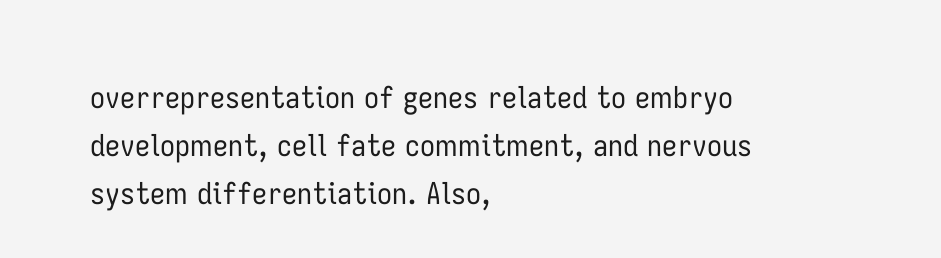overrepresentation of genes related to embryo development, cell fate commitment, and nervous system differentiation. Also,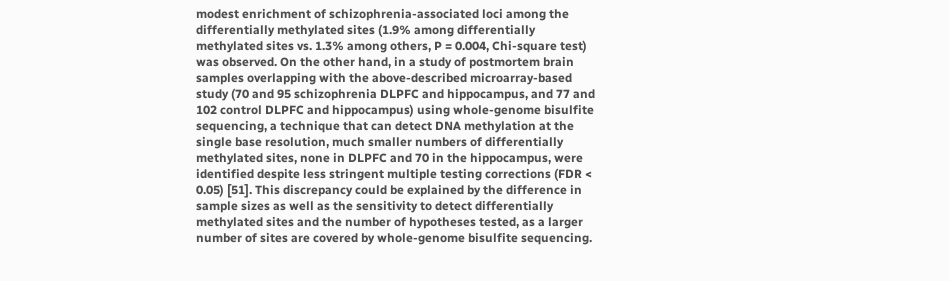modest enrichment of schizophrenia-associated loci among the differentially methylated sites (1.9% among differentially methylated sites vs. 1.3% among others, P = 0.004, Chi-square test) was observed. On the other hand, in a study of postmortem brain samples overlapping with the above-described microarray-based study (70 and 95 schizophrenia DLPFC and hippocampus, and 77 and 102 control DLPFC and hippocampus) using whole-genome bisulfite sequencing, a technique that can detect DNA methylation at the single base resolution, much smaller numbers of differentially methylated sites, none in DLPFC and 70 in the hippocampus, were identified despite less stringent multiple testing corrections (FDR < 0.05) [51]. This discrepancy could be explained by the difference in sample sizes as well as the sensitivity to detect differentially methylated sites and the number of hypotheses tested, as a larger number of sites are covered by whole-genome bisulfite sequencing.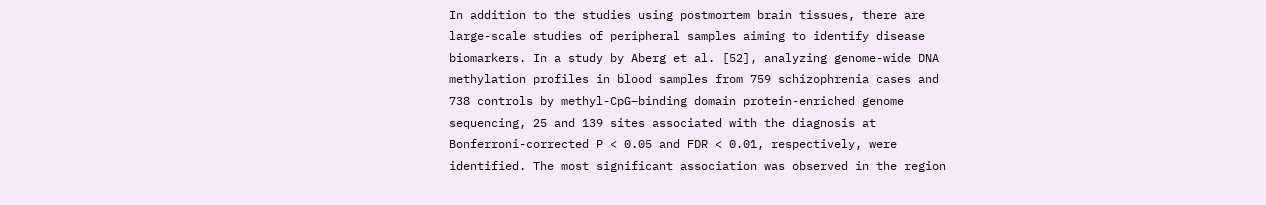In addition to the studies using postmortem brain tissues, there are large-scale studies of peripheral samples aiming to identify disease biomarkers. In a study by Aberg et al. [52], analyzing genome-wide DNA methylation profiles in blood samples from 759 schizophrenia cases and 738 controls by methyl-CpG–binding domain protein-enriched genome sequencing, 25 and 139 sites associated with the diagnosis at Bonferroni-corrected P < 0.05 and FDR < 0.01, respectively, were identified. The most significant association was observed in the region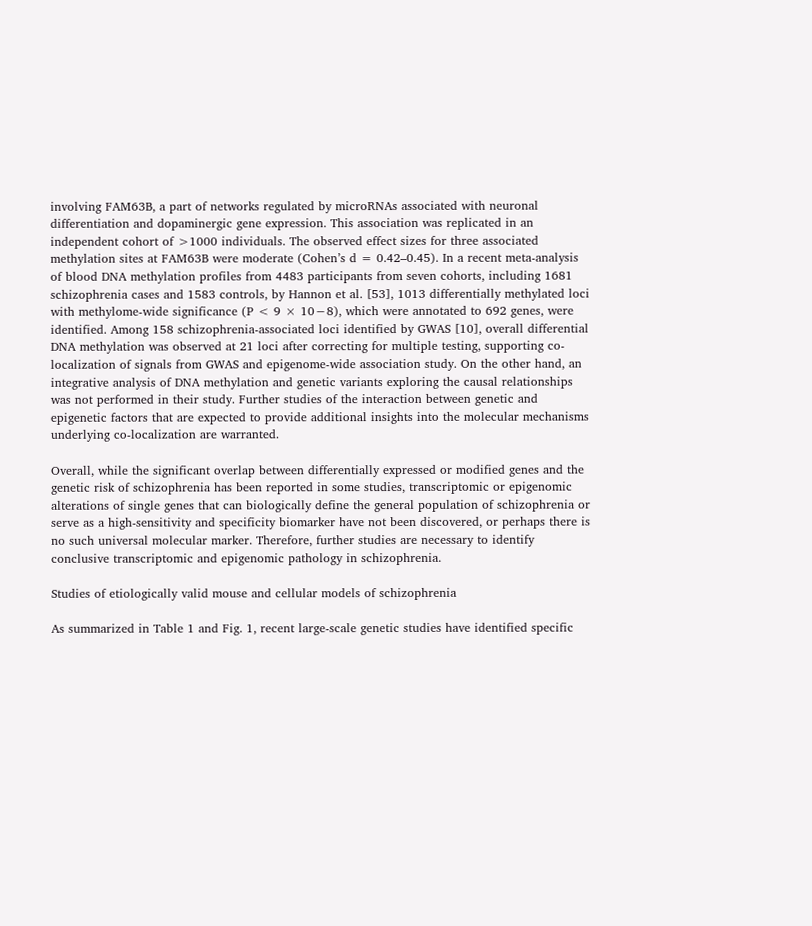involving FAM63B, a part of networks regulated by microRNAs associated with neuronal differentiation and dopaminergic gene expression. This association was replicated in an independent cohort of >1000 individuals. The observed effect sizes for three associated methylation sites at FAM63B were moderate (Cohen’s d = 0.42–0.45). In a recent meta-analysis of blood DNA methylation profiles from 4483 participants from seven cohorts, including 1681 schizophrenia cases and 1583 controls, by Hannon et al. [53], 1013 differentially methylated loci with methylome-wide significance (P < 9 × 10−8), which were annotated to 692 genes, were identified. Among 158 schizophrenia-associated loci identified by GWAS [10], overall differential DNA methylation was observed at 21 loci after correcting for multiple testing, supporting co-localization of signals from GWAS and epigenome-wide association study. On the other hand, an integrative analysis of DNA methylation and genetic variants exploring the causal relationships was not performed in their study. Further studies of the interaction between genetic and epigenetic factors that are expected to provide additional insights into the molecular mechanisms underlying co-localization are warranted.

Overall, while the significant overlap between differentially expressed or modified genes and the genetic risk of schizophrenia has been reported in some studies, transcriptomic or epigenomic alterations of single genes that can biologically define the general population of schizophrenia or serve as a high-sensitivity and specificity biomarker have not been discovered, or perhaps there is no such universal molecular marker. Therefore, further studies are necessary to identify conclusive transcriptomic and epigenomic pathology in schizophrenia.

Studies of etiologically valid mouse and cellular models of schizophrenia

As summarized in Table 1 and Fig. 1, recent large-scale genetic studies have identified specific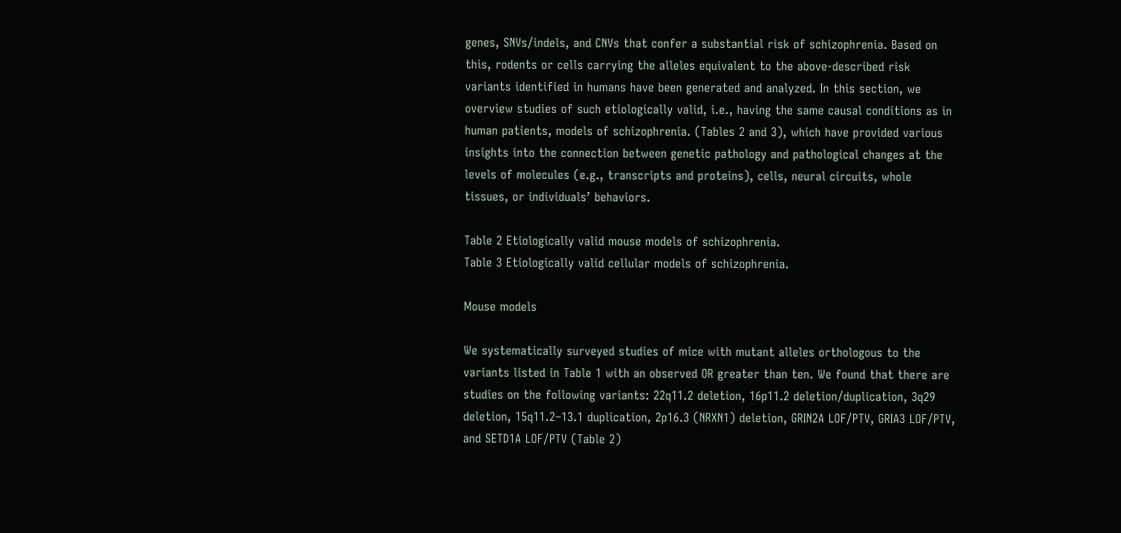genes, SNVs/indels, and CNVs that confer a substantial risk of schizophrenia. Based on this, rodents or cells carrying the alleles equivalent to the above-described risk variants identified in humans have been generated and analyzed. In this section, we overview studies of such etiologically valid, i.e., having the same causal conditions as in human patients, models of schizophrenia. (Tables 2 and 3), which have provided various insights into the connection between genetic pathology and pathological changes at the levels of molecules (e.g., transcripts and proteins), cells, neural circuits, whole tissues, or individuals’ behaviors.

Table 2 Etiologically valid mouse models of schizophrenia.
Table 3 Etiologically valid cellular models of schizophrenia.

Mouse models

We systematically surveyed studies of mice with mutant alleles orthologous to the variants listed in Table 1 with an observed OR greater than ten. We found that there are studies on the following variants: 22q11.2 deletion, 16p11.2 deletion/duplication, 3q29 deletion, 15q11.2–13.1 duplication, 2p16.3 (NRXN1) deletion, GRIN2A LOF/PTV, GRIA3 LOF/PTV, and SETD1A LOF/PTV (Table 2)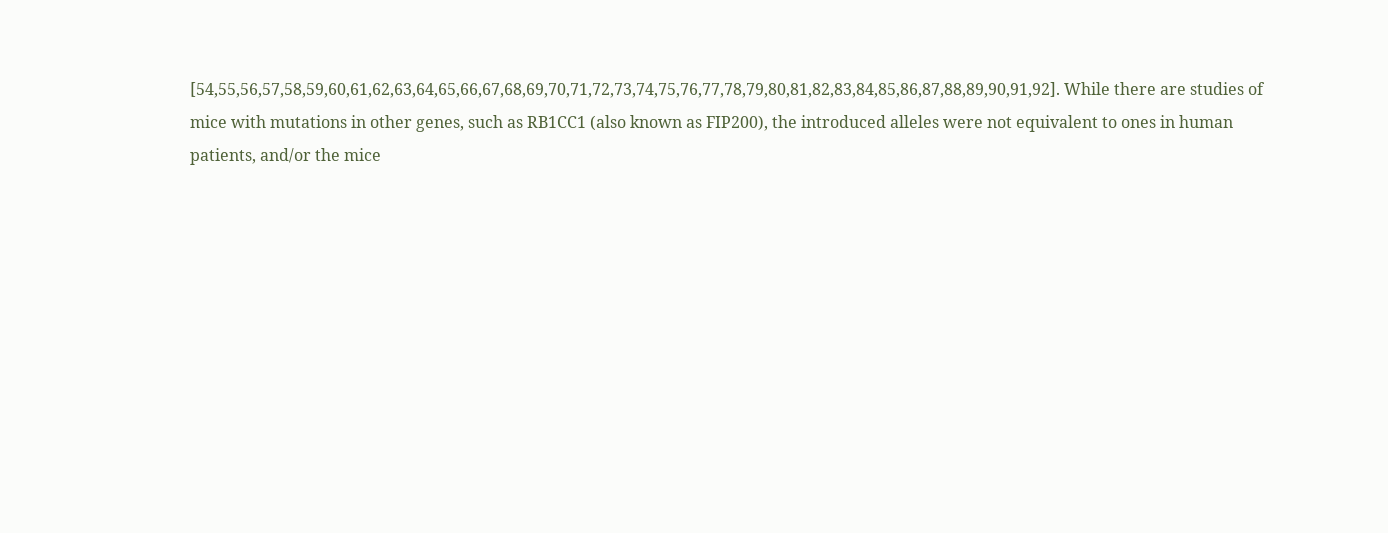[54,55,56,57,58,59,60,61,62,63,64,65,66,67,68,69,70,71,72,73,74,75,76,77,78,79,80,81,82,83,84,85,86,87,88,89,90,91,92]. While there are studies of mice with mutations in other genes, such as RB1CC1 (also known as FIP200), the introduced alleles were not equivalent to ones in human patients, and/or the mice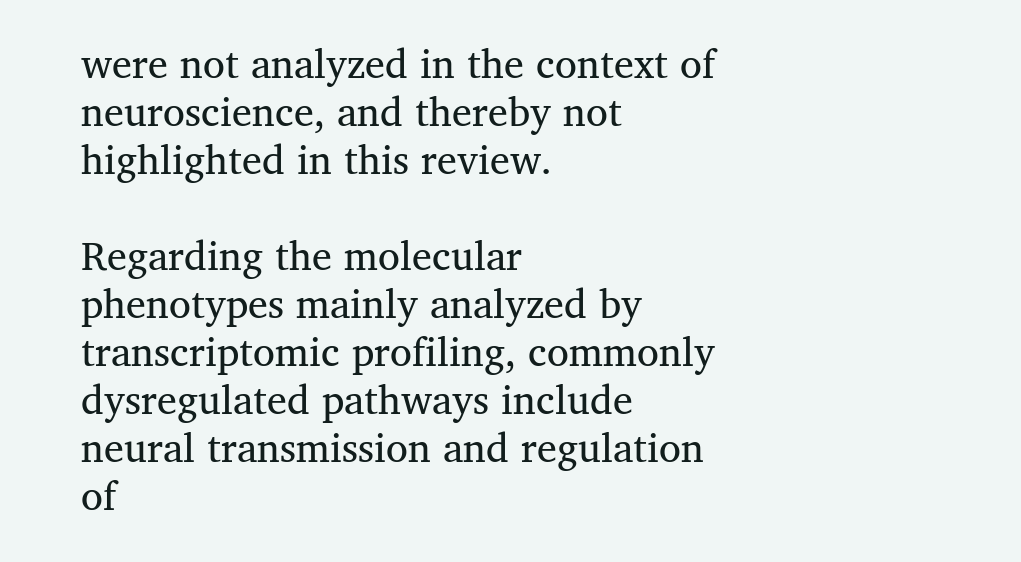were not analyzed in the context of neuroscience, and thereby not highlighted in this review.

Regarding the molecular phenotypes mainly analyzed by transcriptomic profiling, commonly dysregulated pathways include neural transmission and regulation of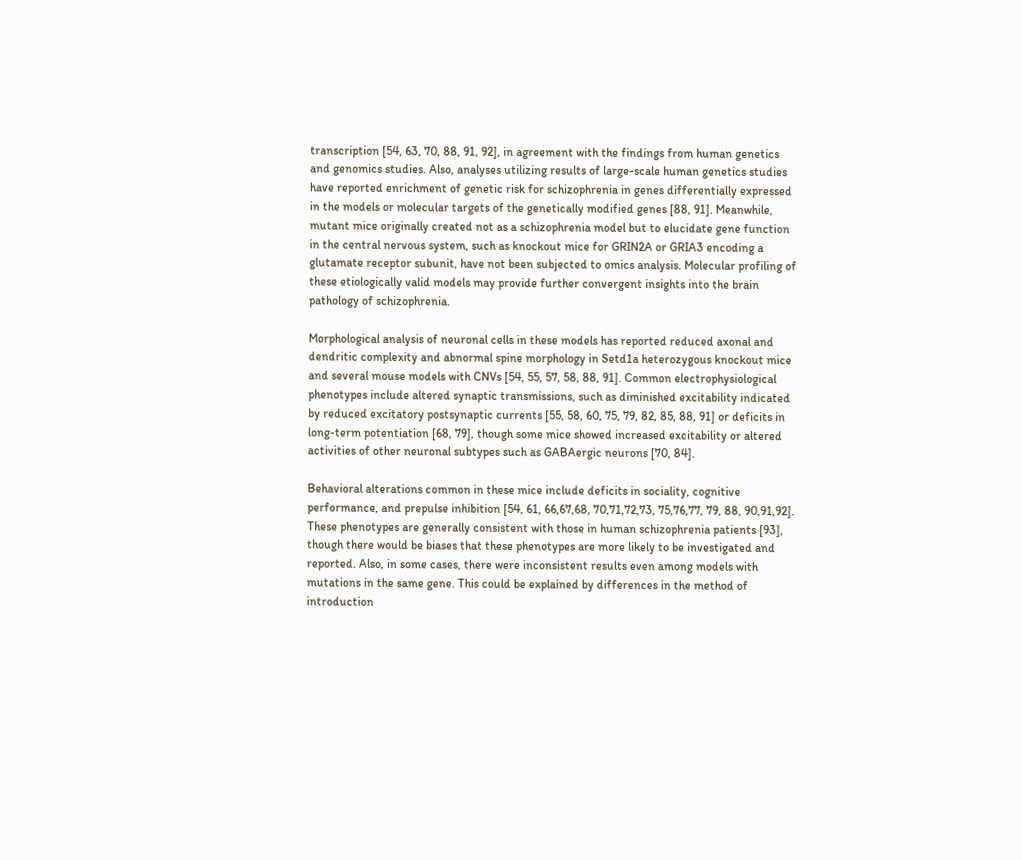transcription [54, 63, 70, 88, 91, 92], in agreement with the findings from human genetics and genomics studies. Also, analyses utilizing results of large-scale human genetics studies have reported enrichment of genetic risk for schizophrenia in genes differentially expressed in the models or molecular targets of the genetically modified genes [88, 91]. Meanwhile, mutant mice originally created not as a schizophrenia model but to elucidate gene function in the central nervous system, such as knockout mice for GRIN2A or GRIA3 encoding a glutamate receptor subunit, have not been subjected to omics analysis. Molecular profiling of these etiologically valid models may provide further convergent insights into the brain pathology of schizophrenia.

Morphological analysis of neuronal cells in these models has reported reduced axonal and dendritic complexity and abnormal spine morphology in Setd1a heterozygous knockout mice and several mouse models with CNVs [54, 55, 57, 58, 88, 91]. Common electrophysiological phenotypes include altered synaptic transmissions, such as diminished excitability indicated by reduced excitatory postsynaptic currents [55, 58, 60, 75, 79, 82, 85, 88, 91] or deficits in long-term potentiation [68, 79], though some mice showed increased excitability or altered activities of other neuronal subtypes such as GABAergic neurons [70, 84].

Behavioral alterations common in these mice include deficits in sociality, cognitive performance, and prepulse inhibition [54, 61, 66,67,68, 70,71,72,73, 75,76,77, 79, 88, 90,91,92]. These phenotypes are generally consistent with those in human schizophrenia patients [93], though there would be biases that these phenotypes are more likely to be investigated and reported. Also, in some cases, there were inconsistent results even among models with mutations in the same gene. This could be explained by differences in the method of introduction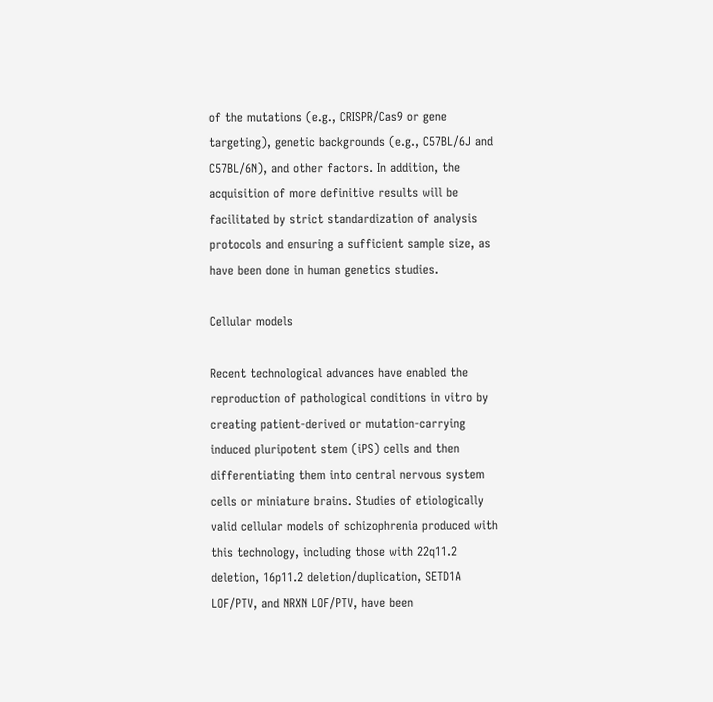of the mutations (e.g., CRISPR/Cas9 or gene targeting), genetic backgrounds (e.g., C57BL/6J and C57BL/6N), and other factors. In addition, the acquisition of more definitive results will be facilitated by strict standardization of analysis protocols and ensuring a sufficient sample size, as have been done in human genetics studies.

Cellular models

Recent technological advances have enabled the reproduction of pathological conditions in vitro by creating patient-derived or mutation-carrying induced pluripotent stem (iPS) cells and then differentiating them into central nervous system cells or miniature brains. Studies of etiologically valid cellular models of schizophrenia produced with this technology, including those with 22q11.2 deletion, 16p11.2 deletion/duplication, SETD1A LOF/PTV, and NRXN LOF/PTV, have been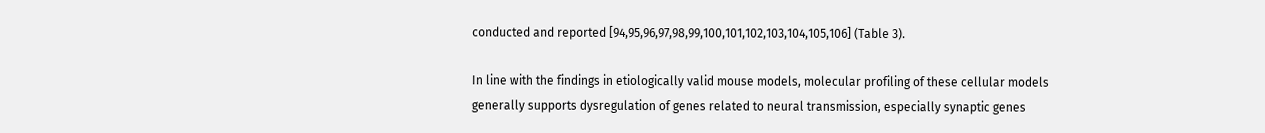conducted and reported [94,95,96,97,98,99,100,101,102,103,104,105,106] (Table 3).

In line with the findings in etiologically valid mouse models, molecular profiling of these cellular models generally supports dysregulation of genes related to neural transmission, especially synaptic genes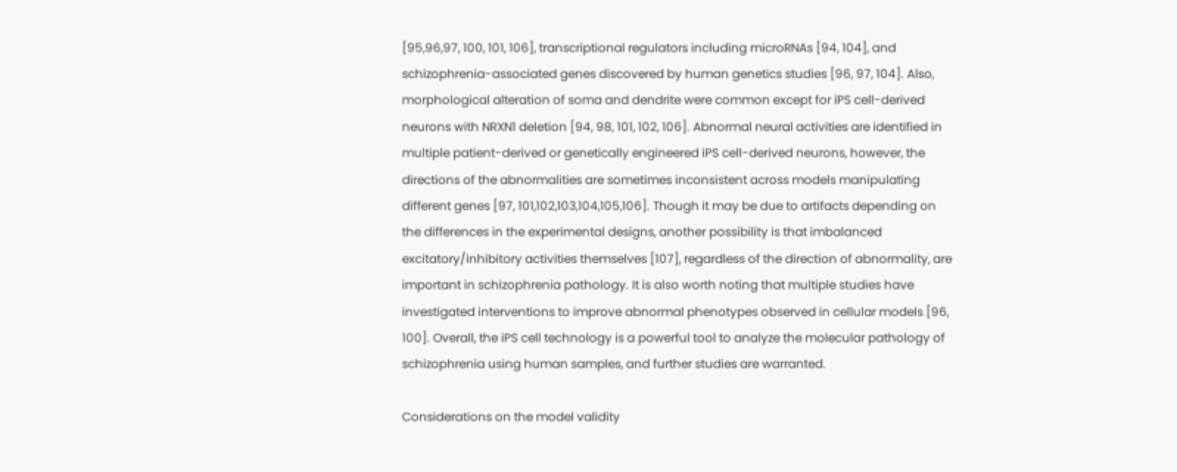[95,96,97, 100, 101, 106], transcriptional regulators including microRNAs [94, 104], and schizophrenia-associated genes discovered by human genetics studies [96, 97, 104]. Also, morphological alteration of soma and dendrite were common except for iPS cell-derived neurons with NRXN1 deletion [94, 98, 101, 102, 106]. Abnormal neural activities are identified in multiple patient-derived or genetically engineered iPS cell-derived neurons, however, the directions of the abnormalities are sometimes inconsistent across models manipulating different genes [97, 101,102,103,104,105,106]. Though it may be due to artifacts depending on the differences in the experimental designs, another possibility is that imbalanced excitatory/inhibitory activities themselves [107], regardless of the direction of abnormality, are important in schizophrenia pathology. It is also worth noting that multiple studies have investigated interventions to improve abnormal phenotypes observed in cellular models [96, 100]. Overall, the iPS cell technology is a powerful tool to analyze the molecular pathology of schizophrenia using human samples, and further studies are warranted.

Considerations on the model validity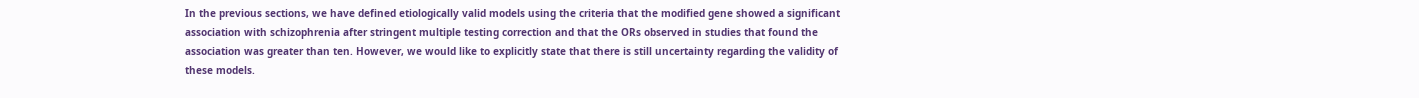In the previous sections, we have defined etiologically valid models using the criteria that the modified gene showed a significant association with schizophrenia after stringent multiple testing correction and that the ORs observed in studies that found the association was greater than ten. However, we would like to explicitly state that there is still uncertainty regarding the validity of these models.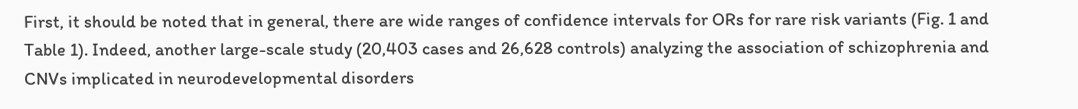First, it should be noted that in general, there are wide ranges of confidence intervals for ORs for rare risk variants (Fig. 1 and Table 1). Indeed, another large-scale study (20,403 cases and 26,628 controls) analyzing the association of schizophrenia and CNVs implicated in neurodevelopmental disorders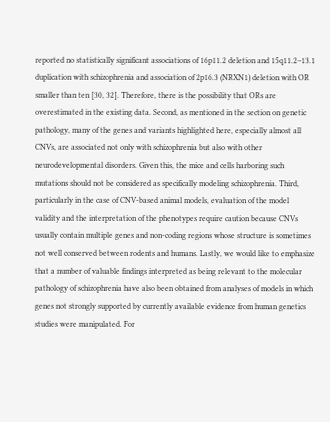reported no statistically significant associations of 16p11.2 deletion and 15q11.2–13.1 duplication with schizophrenia and association of 2p16.3 (NRXN1) deletion with OR smaller than ten [30, 32]. Therefore, there is the possibility that ORs are overestimated in the existing data. Second, as mentioned in the section on genetic pathology, many of the genes and variants highlighted here, especially almost all CNVs, are associated not only with schizophrenia but also with other neurodevelopmental disorders. Given this, the mice and cells harboring such mutations should not be considered as specifically modeling schizophrenia. Third, particularly in the case of CNV-based animal models, evaluation of the model validity and the interpretation of the phenotypes require caution because CNVs usually contain multiple genes and non-coding regions whose structure is sometimes not well conserved between rodents and humans. Lastly, we would like to emphasize that a number of valuable findings interpreted as being relevant to the molecular pathology of schizophrenia have also been obtained from analyses of models in which genes not strongly supported by currently available evidence from human genetics studies were manipulated. For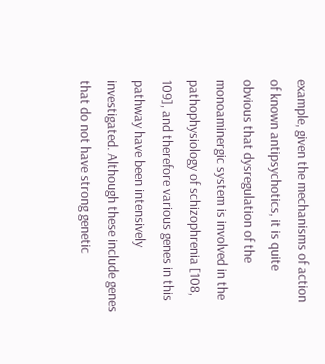example, given the mechanisms of action of known antipsychotics, it is quite obvious that dysregulation of the monoaminergic system is involved in the pathophysiology of schizophrenia [108, 109], and therefore various genes in this pathway have been intensively investigated. Although these include genes that do not have strong genetic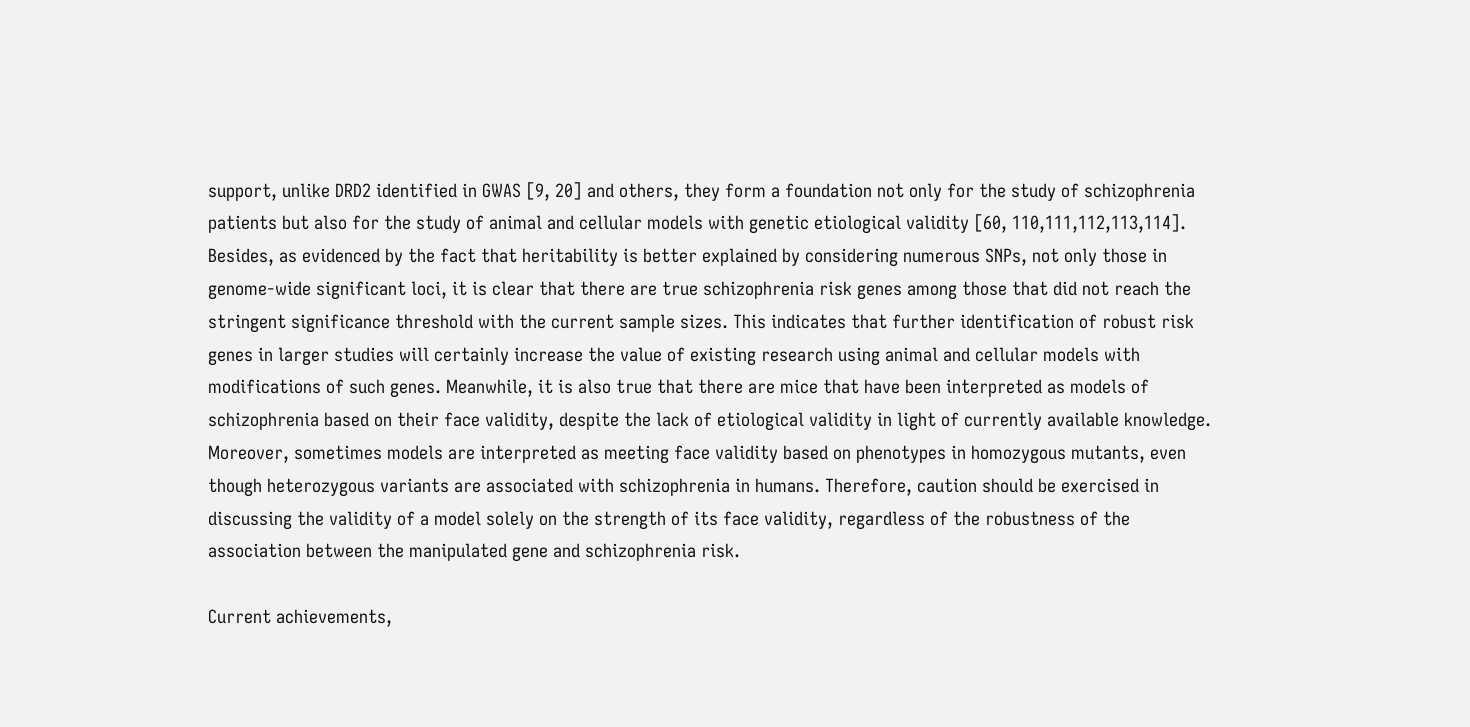support, unlike DRD2 identified in GWAS [9, 20] and others, they form a foundation not only for the study of schizophrenia patients but also for the study of animal and cellular models with genetic etiological validity [60, 110,111,112,113,114]. Besides, as evidenced by the fact that heritability is better explained by considering numerous SNPs, not only those in genome-wide significant loci, it is clear that there are true schizophrenia risk genes among those that did not reach the stringent significance threshold with the current sample sizes. This indicates that further identification of robust risk genes in larger studies will certainly increase the value of existing research using animal and cellular models with modifications of such genes. Meanwhile, it is also true that there are mice that have been interpreted as models of schizophrenia based on their face validity, despite the lack of etiological validity in light of currently available knowledge. Moreover, sometimes models are interpreted as meeting face validity based on phenotypes in homozygous mutants, even though heterozygous variants are associated with schizophrenia in humans. Therefore, caution should be exercised in discussing the validity of a model solely on the strength of its face validity, regardless of the robustness of the association between the manipulated gene and schizophrenia risk.

Current achievements,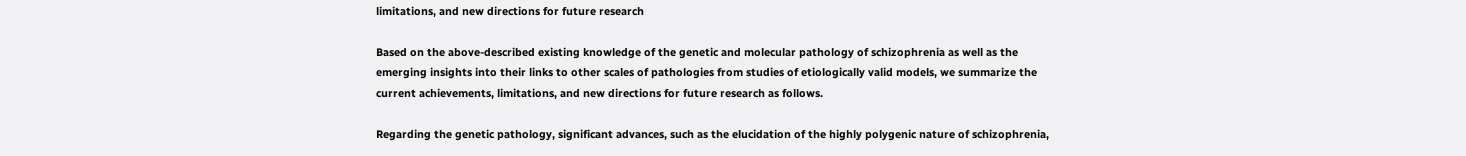limitations, and new directions for future research

Based on the above-described existing knowledge of the genetic and molecular pathology of schizophrenia as well as the emerging insights into their links to other scales of pathologies from studies of etiologically valid models, we summarize the current achievements, limitations, and new directions for future research as follows.

Regarding the genetic pathology, significant advances, such as the elucidation of the highly polygenic nature of schizophrenia,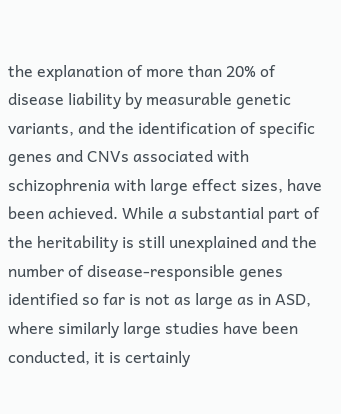the explanation of more than 20% of disease liability by measurable genetic variants, and the identification of specific genes and CNVs associated with schizophrenia with large effect sizes, have been achieved. While a substantial part of the heritability is still unexplained and the number of disease-responsible genes identified so far is not as large as in ASD, where similarly large studies have been conducted, it is certainly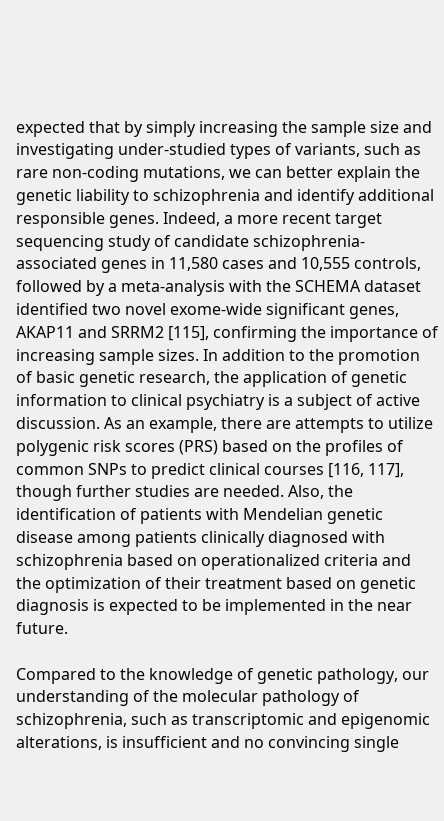expected that by simply increasing the sample size and investigating under-studied types of variants, such as rare non-coding mutations, we can better explain the genetic liability to schizophrenia and identify additional responsible genes. Indeed, a more recent target sequencing study of candidate schizophrenia-associated genes in 11,580 cases and 10,555 controls, followed by a meta-analysis with the SCHEMA dataset identified two novel exome-wide significant genes, AKAP11 and SRRM2 [115], confirming the importance of increasing sample sizes. In addition to the promotion of basic genetic research, the application of genetic information to clinical psychiatry is a subject of active discussion. As an example, there are attempts to utilize polygenic risk scores (PRS) based on the profiles of common SNPs to predict clinical courses [116, 117], though further studies are needed. Also, the identification of patients with Mendelian genetic disease among patients clinically diagnosed with schizophrenia based on operationalized criteria and the optimization of their treatment based on genetic diagnosis is expected to be implemented in the near future.

Compared to the knowledge of genetic pathology, our understanding of the molecular pathology of schizophrenia, such as transcriptomic and epigenomic alterations, is insufficient and no convincing single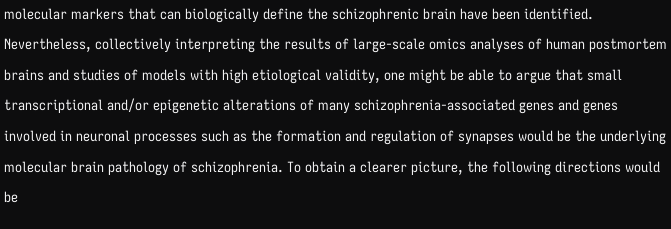molecular markers that can biologically define the schizophrenic brain have been identified. Nevertheless, collectively interpreting the results of large-scale omics analyses of human postmortem brains and studies of models with high etiological validity, one might be able to argue that small transcriptional and/or epigenetic alterations of many schizophrenia-associated genes and genes involved in neuronal processes such as the formation and regulation of synapses would be the underlying molecular brain pathology of schizophrenia. To obtain a clearer picture, the following directions would be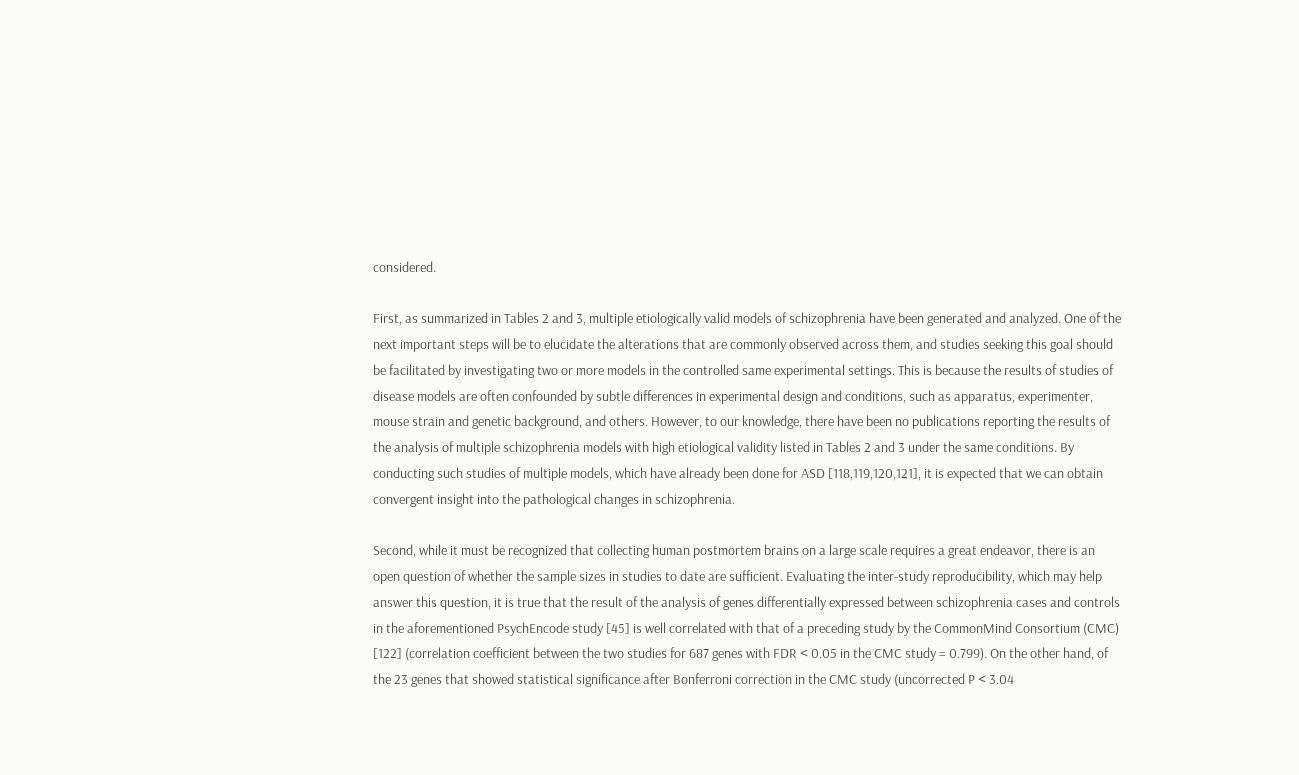considered.

First, as summarized in Tables 2 and 3, multiple etiologically valid models of schizophrenia have been generated and analyzed. One of the next important steps will be to elucidate the alterations that are commonly observed across them, and studies seeking this goal should be facilitated by investigating two or more models in the controlled same experimental settings. This is because the results of studies of disease models are often confounded by subtle differences in experimental design and conditions, such as apparatus, experimenter, mouse strain and genetic background, and others. However, to our knowledge, there have been no publications reporting the results of the analysis of multiple schizophrenia models with high etiological validity listed in Tables 2 and 3 under the same conditions. By conducting such studies of multiple models, which have already been done for ASD [118,119,120,121], it is expected that we can obtain convergent insight into the pathological changes in schizophrenia.

Second, while it must be recognized that collecting human postmortem brains on a large scale requires a great endeavor, there is an open question of whether the sample sizes in studies to date are sufficient. Evaluating the inter-study reproducibility, which may help answer this question, it is true that the result of the analysis of genes differentially expressed between schizophrenia cases and controls in the aforementioned PsychEncode study [45] is well correlated with that of a preceding study by the CommonMind Consortium (CMC) [122] (correlation coefficient between the two studies for 687 genes with FDR < 0.05 in the CMC study = 0.799). On the other hand, of the 23 genes that showed statistical significance after Bonferroni correction in the CMC study (uncorrected P < 3.04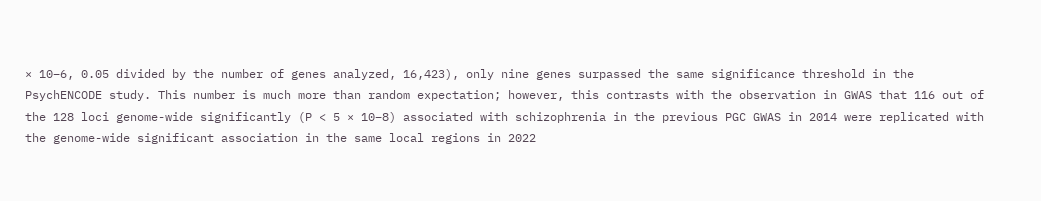× 10−6, 0.05 divided by the number of genes analyzed, 16,423), only nine genes surpassed the same significance threshold in the PsychENCODE study. This number is much more than random expectation; however, this contrasts with the observation in GWAS that 116 out of the 128 loci genome-wide significantly (P < 5 × 10−8) associated with schizophrenia in the previous PGC GWAS in 2014 were replicated with the genome-wide significant association in the same local regions in 2022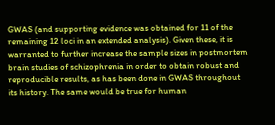GWAS (and supporting evidence was obtained for 11 of the remaining 12 loci in an extended analysis). Given these, it is warranted to further increase the sample sizes in postmortem brain studies of schizophrenia in order to obtain robust and reproducible results, as has been done in GWAS throughout its history. The same would be true for human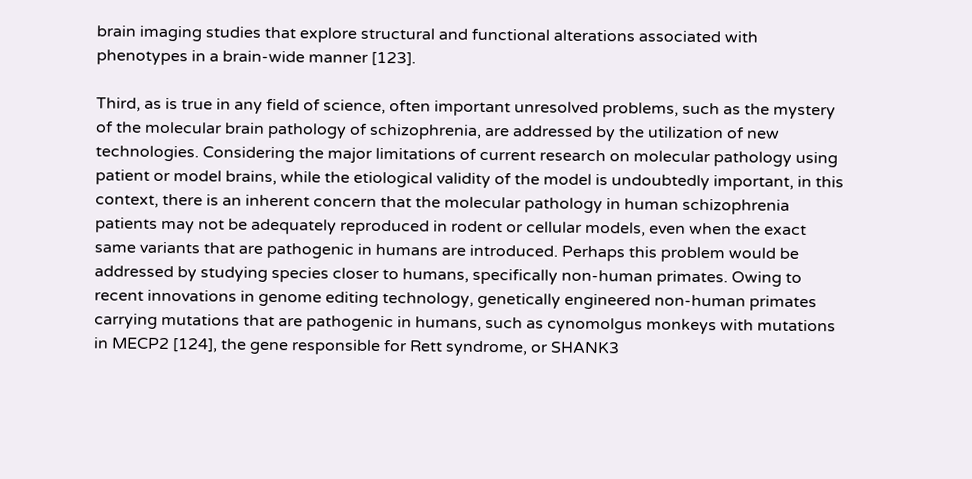brain imaging studies that explore structural and functional alterations associated with phenotypes in a brain-wide manner [123].

Third, as is true in any field of science, often important unresolved problems, such as the mystery of the molecular brain pathology of schizophrenia, are addressed by the utilization of new technologies. Considering the major limitations of current research on molecular pathology using patient or model brains, while the etiological validity of the model is undoubtedly important, in this context, there is an inherent concern that the molecular pathology in human schizophrenia patients may not be adequately reproduced in rodent or cellular models, even when the exact same variants that are pathogenic in humans are introduced. Perhaps this problem would be addressed by studying species closer to humans, specifically non-human primates. Owing to recent innovations in genome editing technology, genetically engineered non-human primates carrying mutations that are pathogenic in humans, such as cynomolgus monkeys with mutations in MECP2 [124], the gene responsible for Rett syndrome, or SHANK3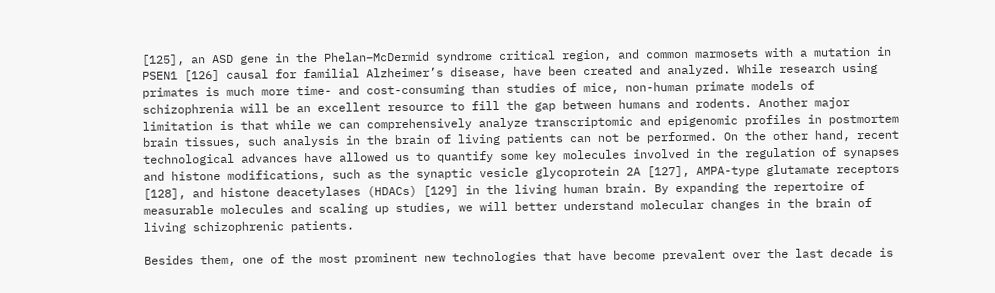[125], an ASD gene in the Phelan–McDermid syndrome critical region, and common marmosets with a mutation in PSEN1 [126] causal for familial Alzheimer’s disease, have been created and analyzed. While research using primates is much more time- and cost-consuming than studies of mice, non-human primate models of schizophrenia will be an excellent resource to fill the gap between humans and rodents. Another major limitation is that while we can comprehensively analyze transcriptomic and epigenomic profiles in postmortem brain tissues, such analysis in the brain of living patients can not be performed. On the other hand, recent technological advances have allowed us to quantify some key molecules involved in the regulation of synapses and histone modifications, such as the synaptic vesicle glycoprotein 2A [127], AMPA-type glutamate receptors [128], and histone deacetylases (HDACs) [129] in the living human brain. By expanding the repertoire of measurable molecules and scaling up studies, we will better understand molecular changes in the brain of living schizophrenic patients.

Besides them, one of the most prominent new technologies that have become prevalent over the last decade is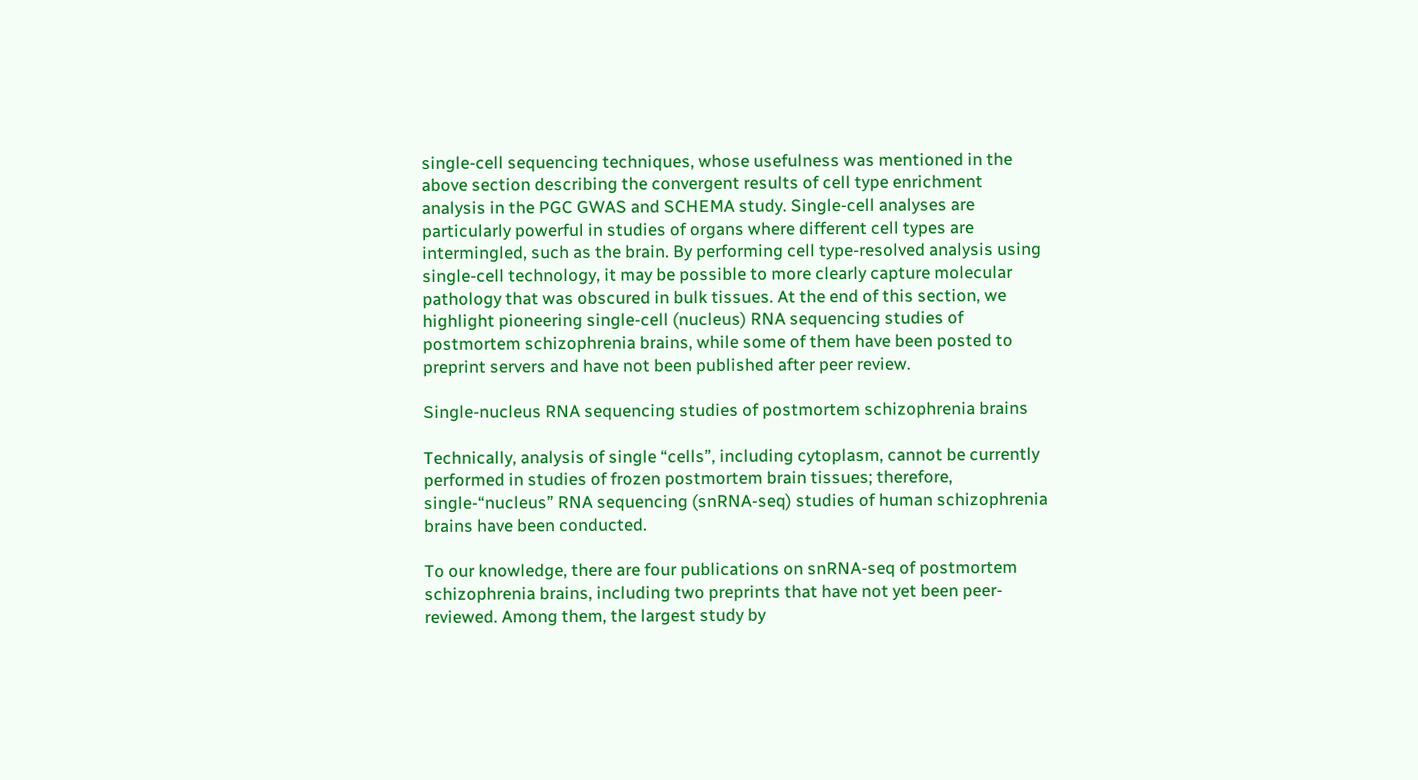single-cell sequencing techniques, whose usefulness was mentioned in the above section describing the convergent results of cell type enrichment analysis in the PGC GWAS and SCHEMA study. Single-cell analyses are particularly powerful in studies of organs where different cell types are intermingled, such as the brain. By performing cell type-resolved analysis using single-cell technology, it may be possible to more clearly capture molecular pathology that was obscured in bulk tissues. At the end of this section, we highlight pioneering single-cell (nucleus) RNA sequencing studies of postmortem schizophrenia brains, while some of them have been posted to preprint servers and have not been published after peer review.

Single-nucleus RNA sequencing studies of postmortem schizophrenia brains

Technically, analysis of single “cells”, including cytoplasm, cannot be currently performed in studies of frozen postmortem brain tissues; therefore, single-“nucleus” RNA sequencing (snRNA-seq) studies of human schizophrenia brains have been conducted.

To our knowledge, there are four publications on snRNA-seq of postmortem schizophrenia brains, including two preprints that have not yet been peer-reviewed. Among them, the largest study by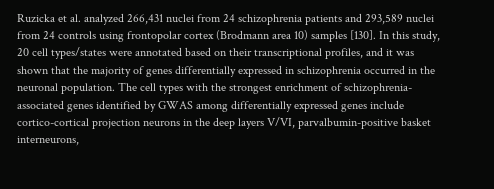Ruzicka et al. analyzed 266,431 nuclei from 24 schizophrenia patients and 293,589 nuclei from 24 controls using frontopolar cortex (Brodmann area 10) samples [130]. In this study, 20 cell types/states were annotated based on their transcriptional profiles, and it was shown that the majority of genes differentially expressed in schizophrenia occurred in the neuronal population. The cell types with the strongest enrichment of schizophrenia-associated genes identified by GWAS among differentially expressed genes include cortico-cortical projection neurons in the deep layers V/VI, parvalbumin-positive basket interneurons,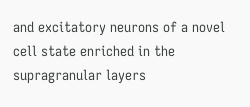and excitatory neurons of a novel cell state enriched in the supragranular layers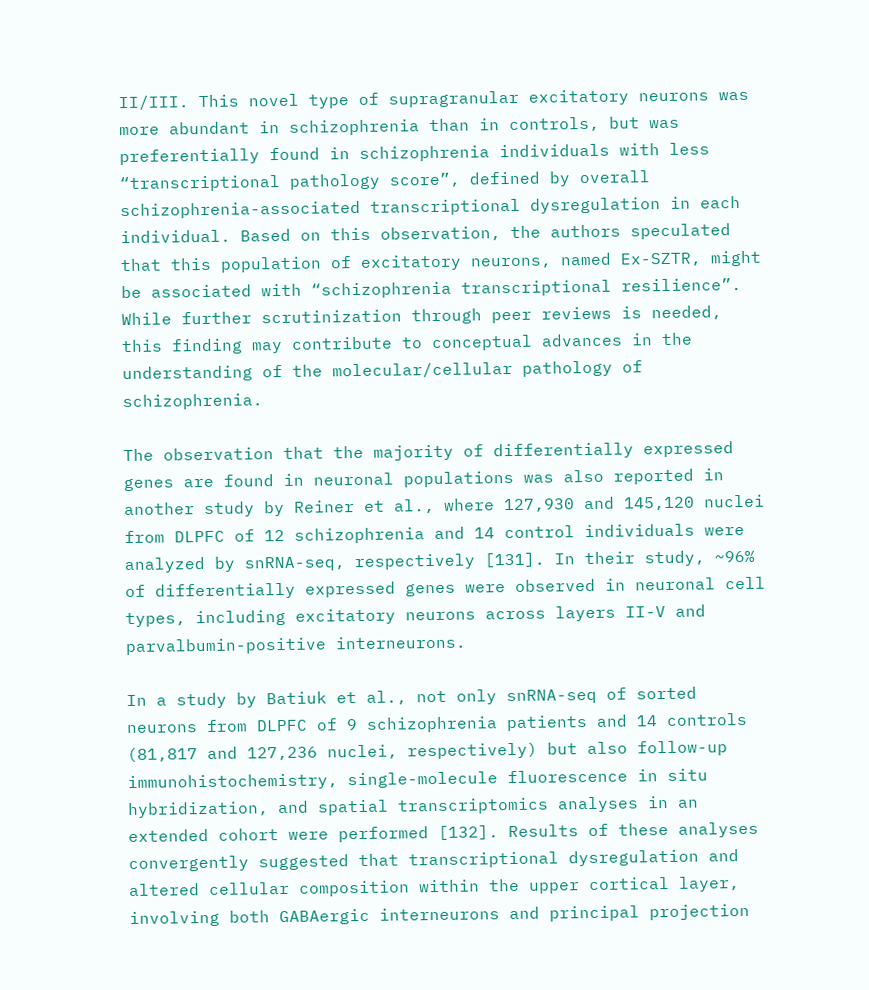II/III. This novel type of supragranular excitatory neurons was more abundant in schizophrenia than in controls, but was preferentially found in schizophrenia individuals with less “transcriptional pathology score”, defined by overall schizophrenia-associated transcriptional dysregulation in each individual. Based on this observation, the authors speculated that this population of excitatory neurons, named Ex-SZTR, might be associated with “schizophrenia transcriptional resilience”. While further scrutinization through peer reviews is needed, this finding may contribute to conceptual advances in the understanding of the molecular/cellular pathology of schizophrenia.

The observation that the majority of differentially expressed genes are found in neuronal populations was also reported in another study by Reiner et al., where 127,930 and 145,120 nuclei from DLPFC of 12 schizophrenia and 14 control individuals were analyzed by snRNA-seq, respectively [131]. In their study, ~96% of differentially expressed genes were observed in neuronal cell types, including excitatory neurons across layers II-V and parvalbumin-positive interneurons.

In a study by Batiuk et al., not only snRNA-seq of sorted neurons from DLPFC of 9 schizophrenia patients and 14 controls (81,817 and 127,236 nuclei, respectively) but also follow-up immunohistochemistry, single-molecule fluorescence in situ hybridization, and spatial transcriptomics analyses in an extended cohort were performed [132]. Results of these analyses convergently suggested that transcriptional dysregulation and altered cellular composition within the upper cortical layer, involving both GABAergic interneurons and principal projection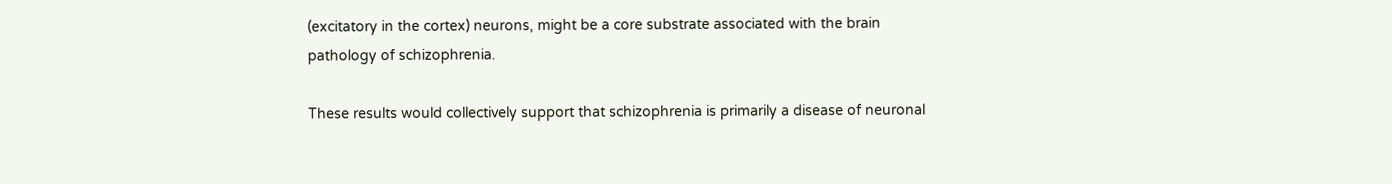(excitatory in the cortex) neurons, might be a core substrate associated with the brain pathology of schizophrenia.

These results would collectively support that schizophrenia is primarily a disease of neuronal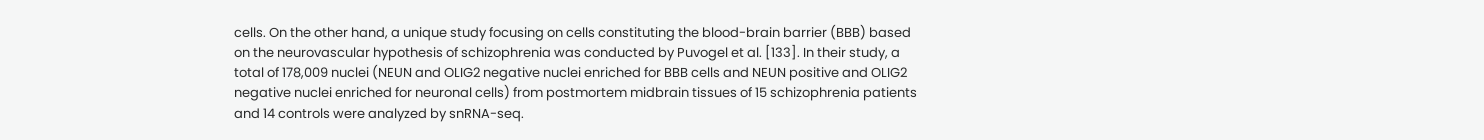cells. On the other hand, a unique study focusing on cells constituting the blood-brain barrier (BBB) based on the neurovascular hypothesis of schizophrenia was conducted by Puvogel et al. [133]. In their study, a total of 178,009 nuclei (NEUN and OLIG2 negative nuclei enriched for BBB cells and NEUN positive and OLIG2 negative nuclei enriched for neuronal cells) from postmortem midbrain tissues of 15 schizophrenia patients and 14 controls were analyzed by snRNA-seq.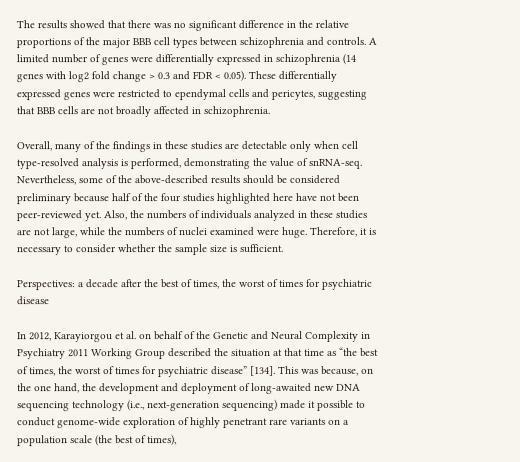The results showed that there was no significant difference in the relative proportions of the major BBB cell types between schizophrenia and controls. A limited number of genes were differentially expressed in schizophrenia (14 genes with log2 fold change > 0.3 and FDR < 0.05). These differentially expressed genes were restricted to ependymal cells and pericytes, suggesting that BBB cells are not broadly affected in schizophrenia.

Overall, many of the findings in these studies are detectable only when cell type-resolved analysis is performed, demonstrating the value of snRNA-seq. Nevertheless, some of the above-described results should be considered preliminary because half of the four studies highlighted here have not been peer-reviewed yet. Also, the numbers of individuals analyzed in these studies are not large, while the numbers of nuclei examined were huge. Therefore, it is necessary to consider whether the sample size is sufficient.

Perspectives: a decade after the best of times, the worst of times for psychiatric disease

In 2012, Karayiorgou et al. on behalf of the Genetic and Neural Complexity in Psychiatry 2011 Working Group described the situation at that time as “the best of times, the worst of times for psychiatric disease” [134]. This was because, on the one hand, the development and deployment of long-awaited new DNA sequencing technology (i.e., next-generation sequencing) made it possible to conduct genome-wide exploration of highly penetrant rare variants on a population scale (the best of times),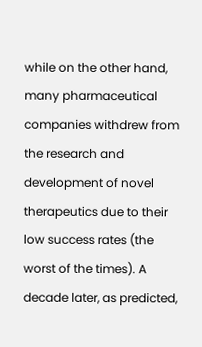while on the other hand, many pharmaceutical companies withdrew from the research and development of novel therapeutics due to their low success rates (the worst of the times). A decade later, as predicted,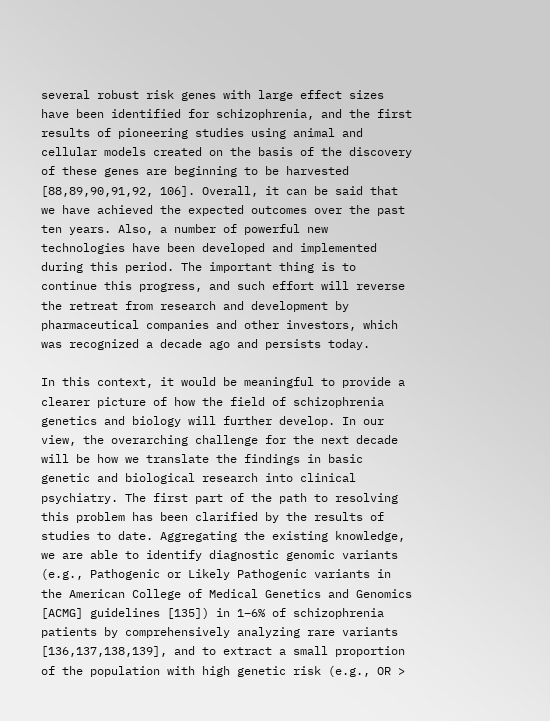several robust risk genes with large effect sizes have been identified for schizophrenia, and the first results of pioneering studies using animal and cellular models created on the basis of the discovery of these genes are beginning to be harvested [88,89,90,91,92, 106]. Overall, it can be said that we have achieved the expected outcomes over the past ten years. Also, a number of powerful new technologies have been developed and implemented during this period. The important thing is to continue this progress, and such effort will reverse the retreat from research and development by pharmaceutical companies and other investors, which was recognized a decade ago and persists today.

In this context, it would be meaningful to provide a clearer picture of how the field of schizophrenia genetics and biology will further develop. In our view, the overarching challenge for the next decade will be how we translate the findings in basic genetic and biological research into clinical psychiatry. The first part of the path to resolving this problem has been clarified by the results of studies to date. Aggregating the existing knowledge, we are able to identify diagnostic genomic variants (e.g., Pathogenic or Likely Pathogenic variants in the American College of Medical Genetics and Genomics [ACMG] guidelines [135]) in 1–6% of schizophrenia patients by comprehensively analyzing rare variants [136,137,138,139], and to extract a small proportion of the population with high genetic risk (e.g., OR >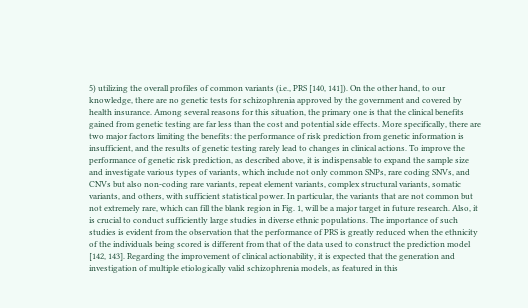5) utilizing the overall profiles of common variants (i.e., PRS [140, 141]). On the other hand, to our knowledge, there are no genetic tests for schizophrenia approved by the government and covered by health insurance. Among several reasons for this situation, the primary one is that the clinical benefits gained from genetic testing are far less than the cost and potential side effects. More specifically, there are two major factors limiting the benefits: the performance of risk prediction from genetic information is insufficient, and the results of genetic testing rarely lead to changes in clinical actions. To improve the performance of genetic risk prediction, as described above, it is indispensable to expand the sample size and investigate various types of variants, which include not only common SNPs, rare coding SNVs, and CNVs but also non-coding rare variants, repeat element variants, complex structural variants, somatic variants, and others, with sufficient statistical power. In particular, the variants that are not common but not extremely rare, which can fill the blank region in Fig. 1, will be a major target in future research. Also, it is crucial to conduct sufficiently large studies in diverse ethnic populations. The importance of such studies is evident from the observation that the performance of PRS is greatly reduced when the ethnicity of the individuals being scored is different from that of the data used to construct the prediction model [142, 143]. Regarding the improvement of clinical actionability, it is expected that the generation and investigation of multiple etiologically valid schizophrenia models, as featured in this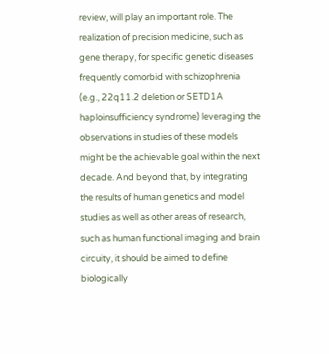review, will play an important role. The realization of precision medicine, such as gene therapy, for specific genetic diseases frequently comorbid with schizophrenia (e.g., 22q11.2 deletion or SETD1A haploinsufficiency syndrome) leveraging the observations in studies of these models might be the achievable goal within the next decade. And beyond that, by integrating the results of human genetics and model studies as well as other areas of research, such as human functional imaging and brain circuity, it should be aimed to define biologically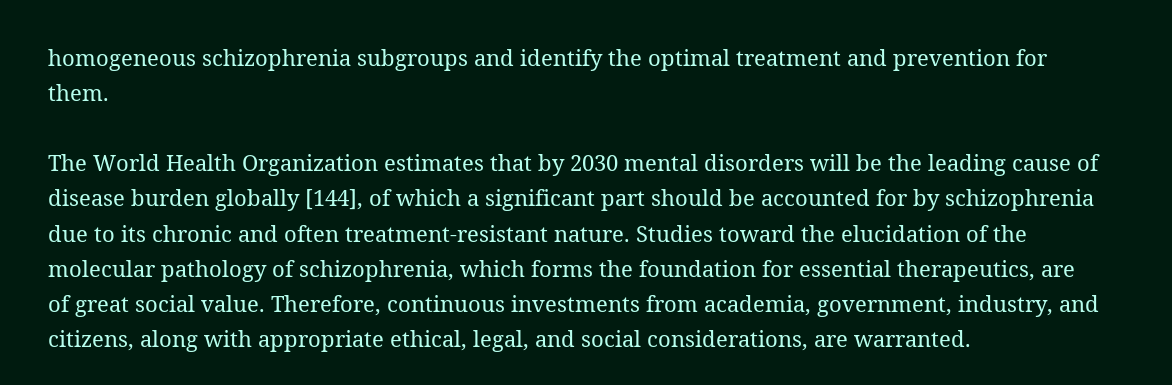homogeneous schizophrenia subgroups and identify the optimal treatment and prevention for them.

The World Health Organization estimates that by 2030 mental disorders will be the leading cause of disease burden globally [144], of which a significant part should be accounted for by schizophrenia due to its chronic and often treatment-resistant nature. Studies toward the elucidation of the molecular pathology of schizophrenia, which forms the foundation for essential therapeutics, are of great social value. Therefore, continuous investments from academia, government, industry, and citizens, along with appropriate ethical, legal, and social considerations, are warranted.